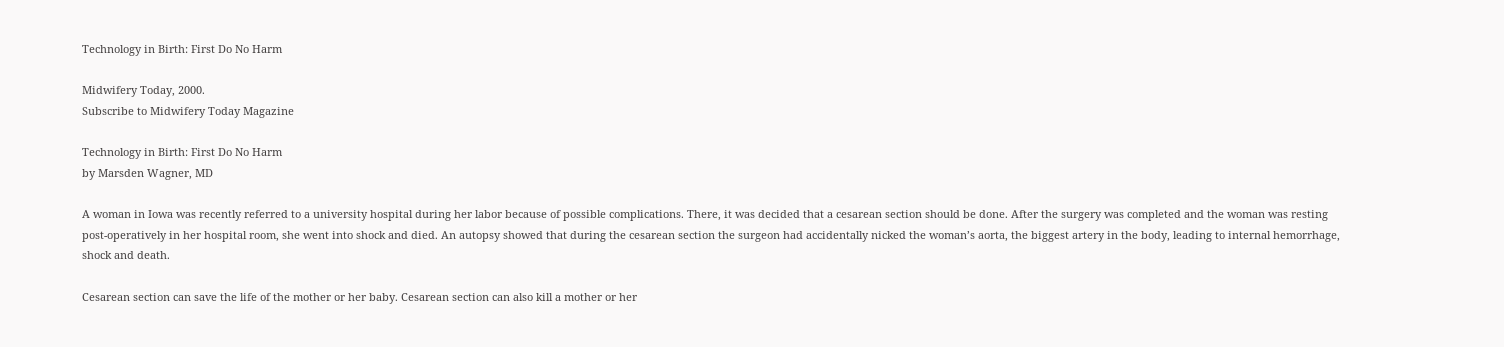Technology in Birth: First Do No Harm

Midwifery Today, 2000.
Subscribe to Midwifery Today Magazine

Technology in Birth: First Do No Harm
by Marsden Wagner, MD

A woman in Iowa was recently referred to a university hospital during her labor because of possible complications. There, it was decided that a cesarean section should be done. After the surgery was completed and the woman was resting post-operatively in her hospital room, she went into shock and died. An autopsy showed that during the cesarean section the surgeon had accidentally nicked the woman’s aorta, the biggest artery in the body, leading to internal hemorrhage, shock and death.

Cesarean section can save the life of the mother or her baby. Cesarean section can also kill a mother or her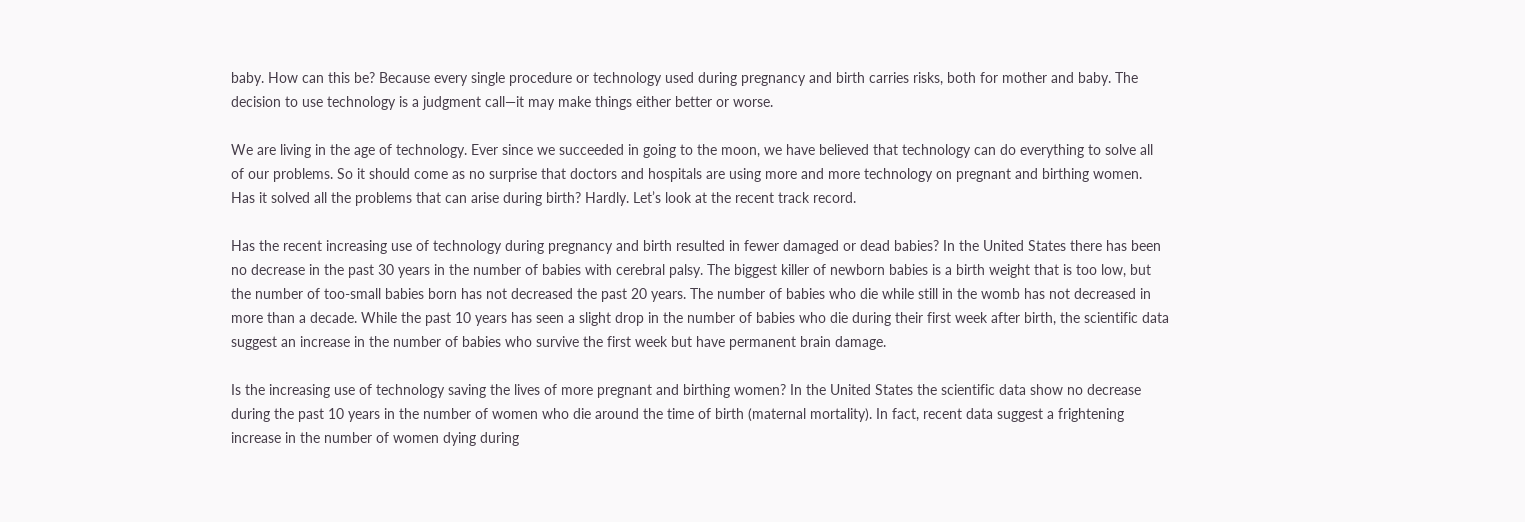baby. How can this be? Because every single procedure or technology used during pregnancy and birth carries risks, both for mother and baby. The decision to use technology is a judgment call—it may make things either better or worse.

We are living in the age of technology. Ever since we succeeded in going to the moon, we have believed that technology can do everything to solve all of our problems. So it should come as no surprise that doctors and hospitals are using more and more technology on pregnant and birthing women. Has it solved all the problems that can arise during birth? Hardly. Let’s look at the recent track record.

Has the recent increasing use of technology during pregnancy and birth resulted in fewer damaged or dead babies? In the United States there has been no decrease in the past 30 years in the number of babies with cerebral palsy. The biggest killer of newborn babies is a birth weight that is too low, but the number of too-small babies born has not decreased the past 20 years. The number of babies who die while still in the womb has not decreased in more than a decade. While the past 10 years has seen a slight drop in the number of babies who die during their first week after birth, the scientific data suggest an increase in the number of babies who survive the first week but have permanent brain damage.

Is the increasing use of technology saving the lives of more pregnant and birthing women? In the United States the scientific data show no decrease during the past 10 years in the number of women who die around the time of birth (maternal mortality). In fact, recent data suggest a frightening increase in the number of women dying during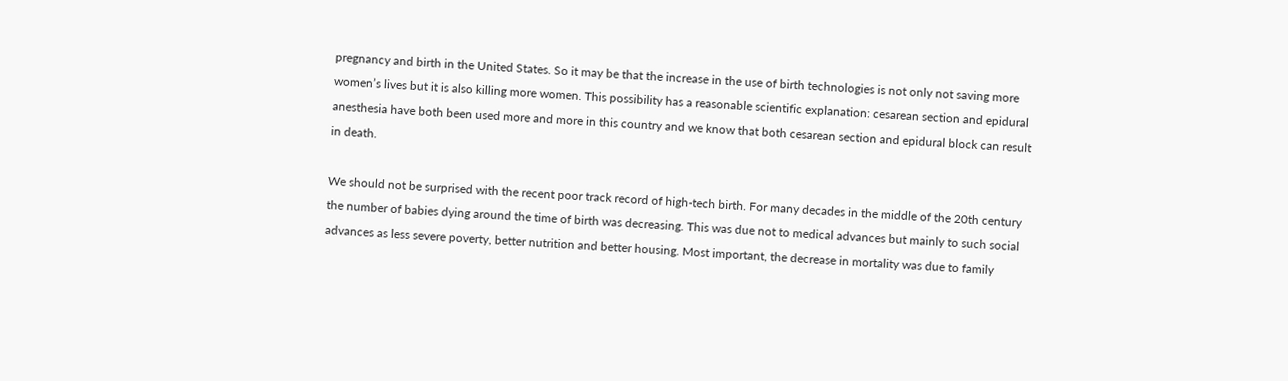pregnancy and birth in the United States. So it may be that the increase in the use of birth technologies is not only not saving more women’s lives but it is also killing more women. This possibility has a reasonable scientific explanation: cesarean section and epidural anesthesia have both been used more and more in this country and we know that both cesarean section and epidural block can result in death.

We should not be surprised with the recent poor track record of high-tech birth. For many decades in the middle of the 20th century the number of babies dying around the time of birth was decreasing. This was due not to medical advances but mainly to such social advances as less severe poverty, better nutrition and better housing. Most important, the decrease in mortality was due to family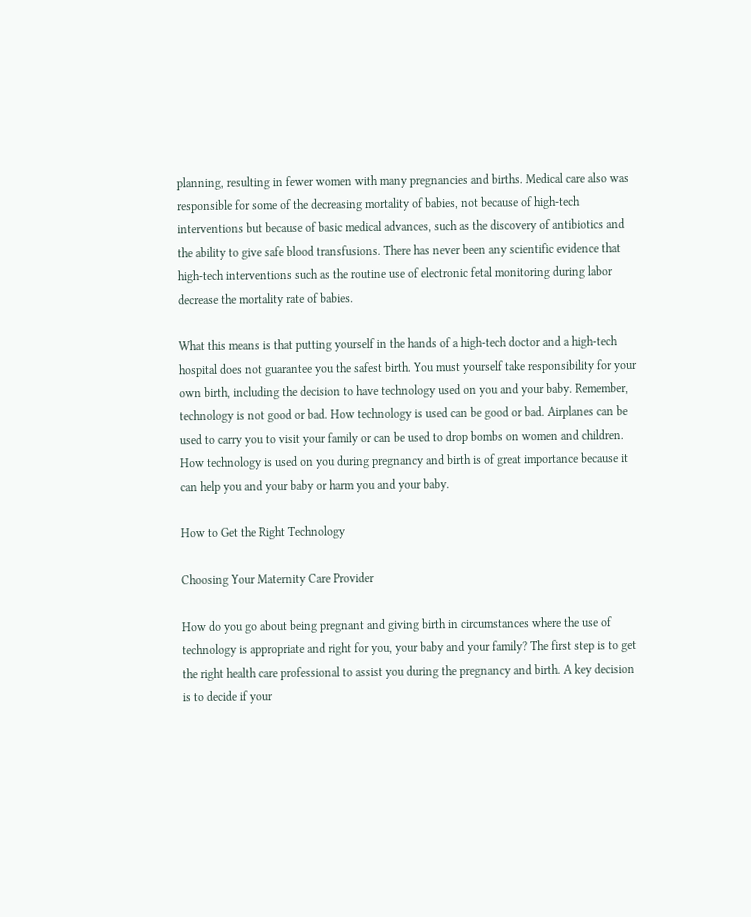planning, resulting in fewer women with many pregnancies and births. Medical care also was responsible for some of the decreasing mortality of babies, not because of high-tech interventions but because of basic medical advances, such as the discovery of antibiotics and the ability to give safe blood transfusions. There has never been any scientific evidence that high-tech interventions such as the routine use of electronic fetal monitoring during labor decrease the mortality rate of babies.

What this means is that putting yourself in the hands of a high-tech doctor and a high-tech hospital does not guarantee you the safest birth. You must yourself take responsibility for your own birth, including the decision to have technology used on you and your baby. Remember, technology is not good or bad. How technology is used can be good or bad. Airplanes can be used to carry you to visit your family or can be used to drop bombs on women and children. How technology is used on you during pregnancy and birth is of great importance because it can help you and your baby or harm you and your baby.

How to Get the Right Technology

Choosing Your Maternity Care Provider

How do you go about being pregnant and giving birth in circumstances where the use of technology is appropriate and right for you, your baby and your family? The first step is to get the right health care professional to assist you during the pregnancy and birth. A key decision is to decide if your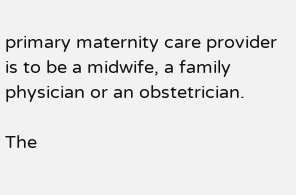primary maternity care provider is to be a midwife, a family physician or an obstetrician.

The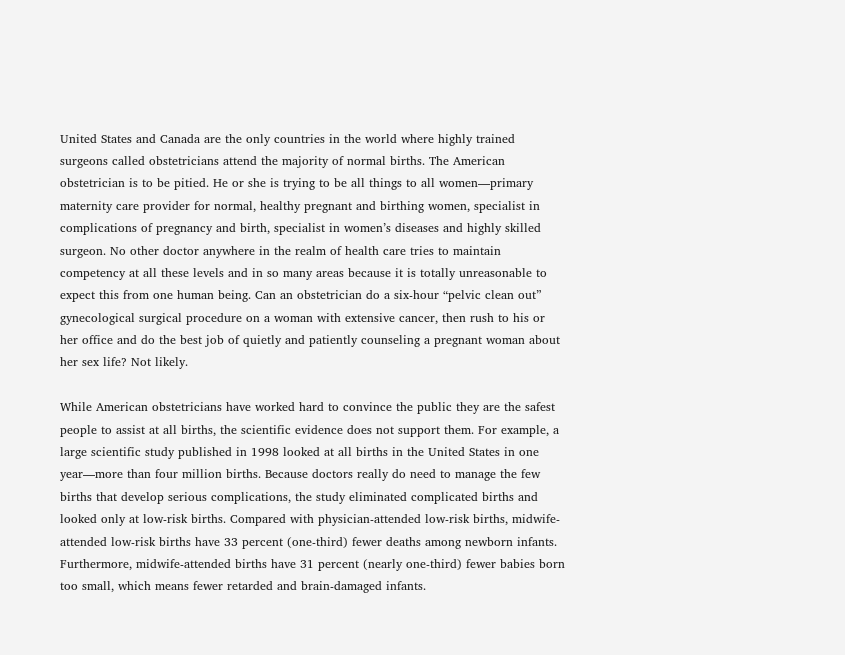United States and Canada are the only countries in the world where highly trained surgeons called obstetricians attend the majority of normal births. The American obstetrician is to be pitied. He or she is trying to be all things to all women—primary maternity care provider for normal, healthy pregnant and birthing women, specialist in complications of pregnancy and birth, specialist in women’s diseases and highly skilled surgeon. No other doctor anywhere in the realm of health care tries to maintain competency at all these levels and in so many areas because it is totally unreasonable to expect this from one human being. Can an obstetrician do a six-hour “pelvic clean out” gynecological surgical procedure on a woman with extensive cancer, then rush to his or her office and do the best job of quietly and patiently counseling a pregnant woman about her sex life? Not likely.

While American obstetricians have worked hard to convince the public they are the safest people to assist at all births, the scientific evidence does not support them. For example, a large scientific study published in 1998 looked at all births in the United States in one year—more than four million births. Because doctors really do need to manage the few births that develop serious complications, the study eliminated complicated births and looked only at low-risk births. Compared with physician-attended low-risk births, midwife-attended low-risk births have 33 percent (one-third) fewer deaths among newborn infants. Furthermore, midwife-attended births have 31 percent (nearly one-third) fewer babies born too small, which means fewer retarded and brain-damaged infants.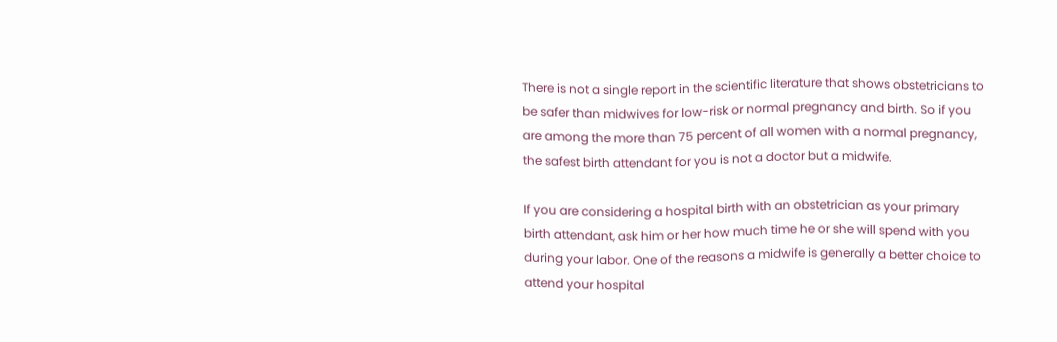There is not a single report in the scientific literature that shows obstetricians to be safer than midwives for low-risk or normal pregnancy and birth. So if you are among the more than 75 percent of all women with a normal pregnancy, the safest birth attendant for you is not a doctor but a midwife.

If you are considering a hospital birth with an obstetrician as your primary birth attendant, ask him or her how much time he or she will spend with you during your labor. One of the reasons a midwife is generally a better choice to attend your hospital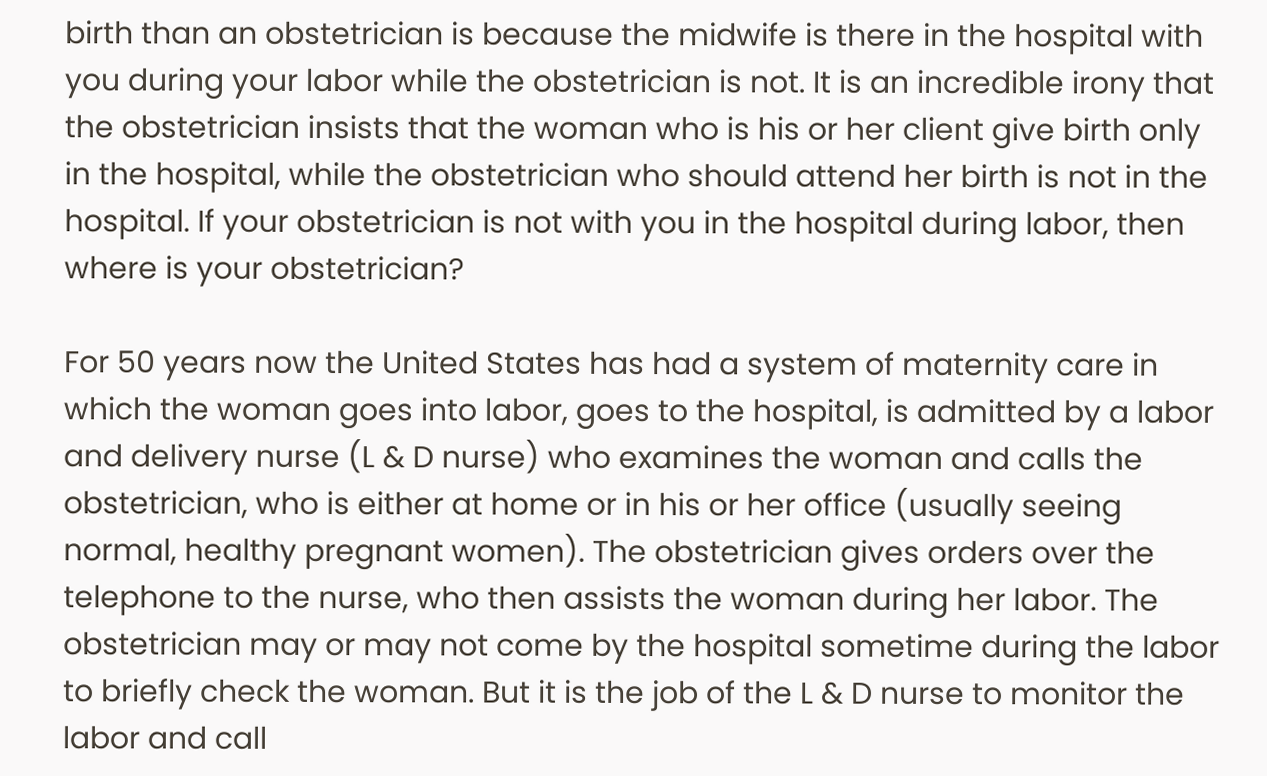birth than an obstetrician is because the midwife is there in the hospital with you during your labor while the obstetrician is not. It is an incredible irony that the obstetrician insists that the woman who is his or her client give birth only in the hospital, while the obstetrician who should attend her birth is not in the hospital. If your obstetrician is not with you in the hospital during labor, then where is your obstetrician?

For 50 years now the United States has had a system of maternity care in which the woman goes into labor, goes to the hospital, is admitted by a labor and delivery nurse (L & D nurse) who examines the woman and calls the obstetrician, who is either at home or in his or her office (usually seeing normal, healthy pregnant women). The obstetrician gives orders over the telephone to the nurse, who then assists the woman during her labor. The obstetrician may or may not come by the hospital sometime during the labor to briefly check the woman. But it is the job of the L & D nurse to monitor the labor and call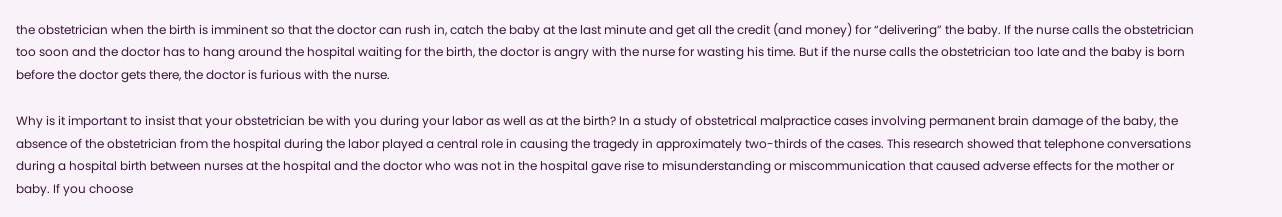the obstetrician when the birth is imminent so that the doctor can rush in, catch the baby at the last minute and get all the credit (and money) for “delivering” the baby. If the nurse calls the obstetrician too soon and the doctor has to hang around the hospital waiting for the birth, the doctor is angry with the nurse for wasting his time. But if the nurse calls the obstetrician too late and the baby is born before the doctor gets there, the doctor is furious with the nurse.

Why is it important to insist that your obstetrician be with you during your labor as well as at the birth? In a study of obstetrical malpractice cases involving permanent brain damage of the baby, the absence of the obstetrician from the hospital during the labor played a central role in causing the tragedy in approximately two-thirds of the cases. This research showed that telephone conversations during a hospital birth between nurses at the hospital and the doctor who was not in the hospital gave rise to misunderstanding or miscommunication that caused adverse effects for the mother or baby. If you choose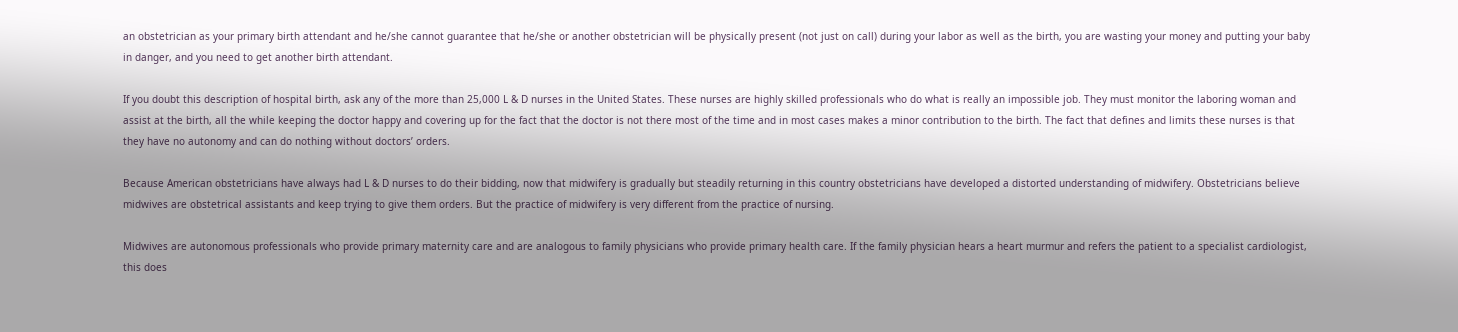an obstetrician as your primary birth attendant and he/she cannot guarantee that he/she or another obstetrician will be physically present (not just on call) during your labor as well as the birth, you are wasting your money and putting your baby in danger, and you need to get another birth attendant.

If you doubt this description of hospital birth, ask any of the more than 25,000 L & D nurses in the United States. These nurses are highly skilled professionals who do what is really an impossible job. They must monitor the laboring woman and assist at the birth, all the while keeping the doctor happy and covering up for the fact that the doctor is not there most of the time and in most cases makes a minor contribution to the birth. The fact that defines and limits these nurses is that they have no autonomy and can do nothing without doctors’ orders.

Because American obstetricians have always had L & D nurses to do their bidding, now that midwifery is gradually but steadily returning in this country obstetricians have developed a distorted understanding of midwifery. Obstetricians believe midwives are obstetrical assistants and keep trying to give them orders. But the practice of midwifery is very different from the practice of nursing.

Midwives are autonomous professionals who provide primary maternity care and are analogous to family physicians who provide primary health care. If the family physician hears a heart murmur and refers the patient to a specialist cardiologist, this does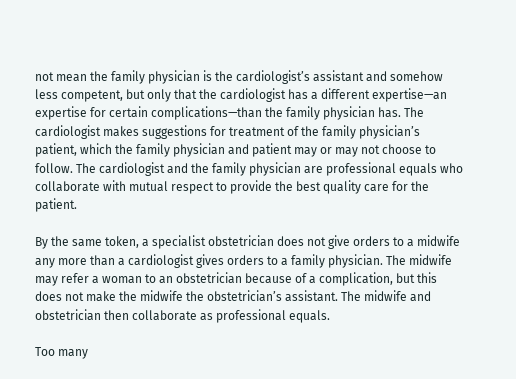not mean the family physician is the cardiologist’s assistant and somehow less competent, but only that the cardiologist has a different expertise—an expertise for certain complications—than the family physician has. The cardiologist makes suggestions for treatment of the family physician’s patient, which the family physician and patient may or may not choose to follow. The cardiologist and the family physician are professional equals who collaborate with mutual respect to provide the best quality care for the patient.

By the same token, a specialist obstetrician does not give orders to a midwife any more than a cardiologist gives orders to a family physician. The midwife may refer a woman to an obstetrician because of a complication, but this does not make the midwife the obstetrician’s assistant. The midwife and obstetrician then collaborate as professional equals.

Too many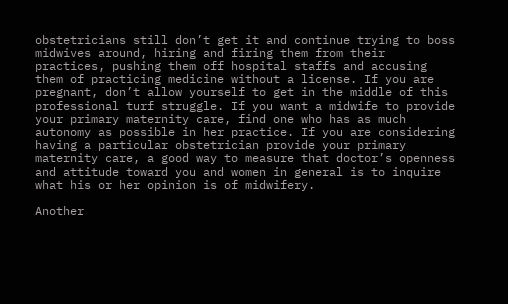obstetricians still don’t get it and continue trying to boss midwives around, hiring and firing them from their practices, pushing them off hospital staffs and accusing them of practicing medicine without a license. If you are pregnant, don’t allow yourself to get in the middle of this professional turf struggle. If you want a midwife to provide your primary maternity care, find one who has as much autonomy as possible in her practice. If you are considering having a particular obstetrician provide your primary maternity care, a good way to measure that doctor’s openness and attitude toward you and women in general is to inquire what his or her opinion is of midwifery.

Another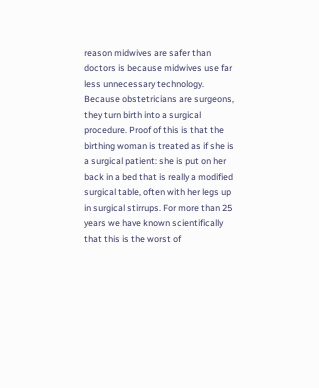reason midwives are safer than doctors is because midwives use far less unnecessary technology. Because obstetricians are surgeons, they turn birth into a surgical procedure. Proof of this is that the birthing woman is treated as if she is a surgical patient: she is put on her back in a bed that is really a modified surgical table, often with her legs up in surgical stirrups. For more than 25 years we have known scientifically that this is the worst of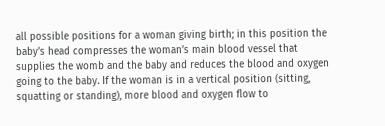all possible positions for a woman giving birth; in this position the baby’s head compresses the woman’s main blood vessel that supplies the womb and the baby and reduces the blood and oxygen going to the baby. If the woman is in a vertical position (sitting, squatting or standing), more blood and oxygen flow to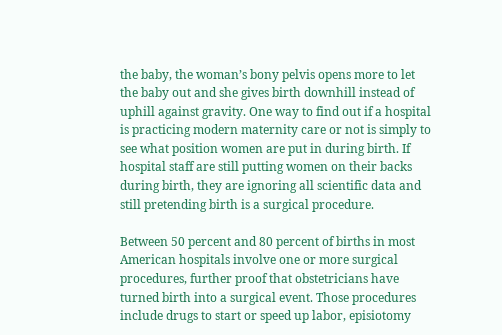the baby, the woman’s bony pelvis opens more to let the baby out and she gives birth downhill instead of uphill against gravity. One way to find out if a hospital is practicing modern maternity care or not is simply to see what position women are put in during birth. If hospital staff are still putting women on their backs during birth, they are ignoring all scientific data and still pretending birth is a surgical procedure.

Between 50 percent and 80 percent of births in most American hospitals involve one or more surgical procedures, further proof that obstetricians have turned birth into a surgical event. Those procedures include drugs to start or speed up labor, episiotomy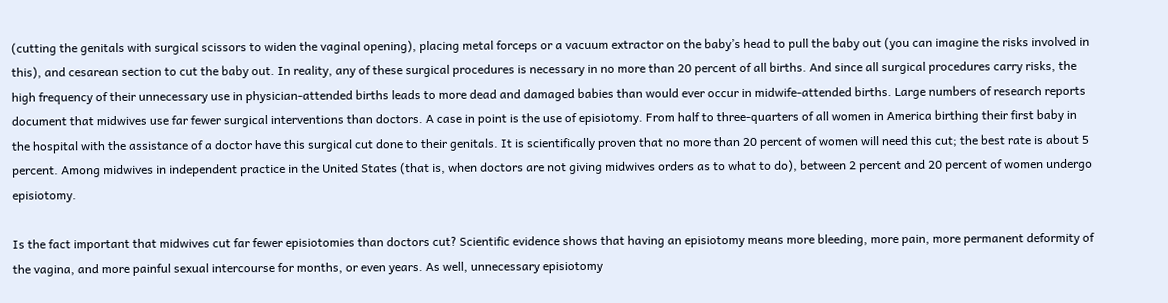(cutting the genitals with surgical scissors to widen the vaginal opening), placing metal forceps or a vacuum extractor on the baby’s head to pull the baby out (you can imagine the risks involved in this), and cesarean section to cut the baby out. In reality, any of these surgical procedures is necessary in no more than 20 percent of all births. And since all surgical procedures carry risks, the high frequency of their unnecessary use in physician-attended births leads to more dead and damaged babies than would ever occur in midwife-attended births. Large numbers of research reports document that midwives use far fewer surgical interventions than doctors. A case in point is the use of episiotomy. From half to three-quarters of all women in America birthing their first baby in the hospital with the assistance of a doctor have this surgical cut done to their genitals. It is scientifically proven that no more than 20 percent of women will need this cut; the best rate is about 5 percent. Among midwives in independent practice in the United States (that is, when doctors are not giving midwives orders as to what to do), between 2 percent and 20 percent of women undergo episiotomy.

Is the fact important that midwives cut far fewer episiotomies than doctors cut? Scientific evidence shows that having an episiotomy means more bleeding, more pain, more permanent deformity of the vagina, and more painful sexual intercourse for months, or even years. As well, unnecessary episiotomy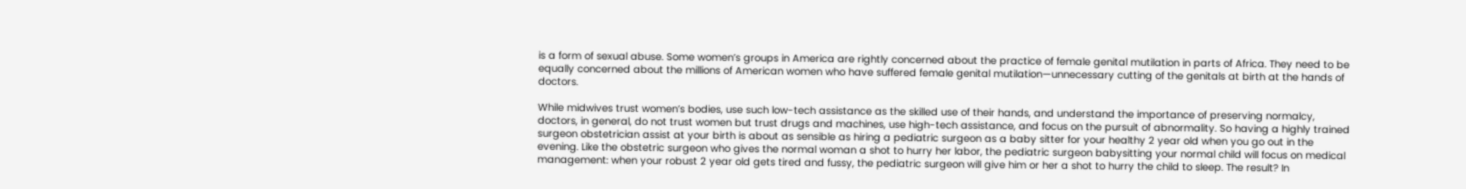is a form of sexual abuse. Some women’s groups in America are rightly concerned about the practice of female genital mutilation in parts of Africa. They need to be equally concerned about the millions of American women who have suffered female genital mutilation—unnecessary cutting of the genitals at birth at the hands of doctors.

While midwives trust women’s bodies, use such low-tech assistance as the skilled use of their hands, and understand the importance of preserving normalcy, doctors, in general, do not trust women but trust drugs and machines, use high-tech assistance, and focus on the pursuit of abnormality. So having a highly trained surgeon obstetrician assist at your birth is about as sensible as hiring a pediatric surgeon as a baby sitter for your healthy 2 year old when you go out in the evening. Like the obstetric surgeon who gives the normal woman a shot to hurry her labor, the pediatric surgeon babysitting your normal child will focus on medical management: when your robust 2 year old gets tired and fussy, the pediatric surgeon will give him or her a shot to hurry the child to sleep. The result? In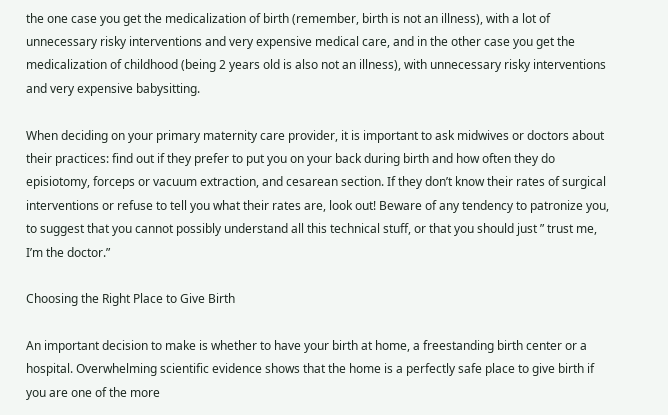the one case you get the medicalization of birth (remember, birth is not an illness), with a lot of unnecessary risky interventions and very expensive medical care, and in the other case you get the medicalization of childhood (being 2 years old is also not an illness), with unnecessary risky interventions and very expensive babysitting.

When deciding on your primary maternity care provider, it is important to ask midwives or doctors about their practices: find out if they prefer to put you on your back during birth and how often they do episiotomy, forceps or vacuum extraction, and cesarean section. If they don’t know their rates of surgical interventions or refuse to tell you what their rates are, look out! Beware of any tendency to patronize you, to suggest that you cannot possibly understand all this technical stuff, or that you should just ” trust me, I’m the doctor.”

Choosing the Right Place to Give Birth

An important decision to make is whether to have your birth at home, a freestanding birth center or a hospital. Overwhelming scientific evidence shows that the home is a perfectly safe place to give birth if you are one of the more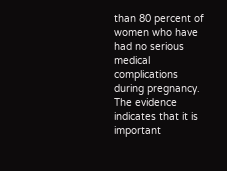than 80 percent of women who have had no serious medical complications during pregnancy. The evidence indicates that it is important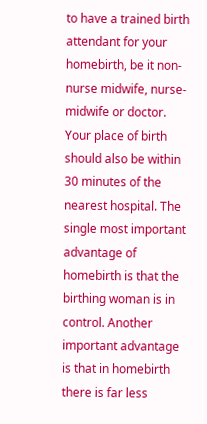to have a trained birth attendant for your homebirth, be it non-nurse midwife, nurse-midwife or doctor. Your place of birth should also be within 30 minutes of the nearest hospital. The single most important advantage of homebirth is that the birthing woman is in control. Another important advantage is that in homebirth there is far less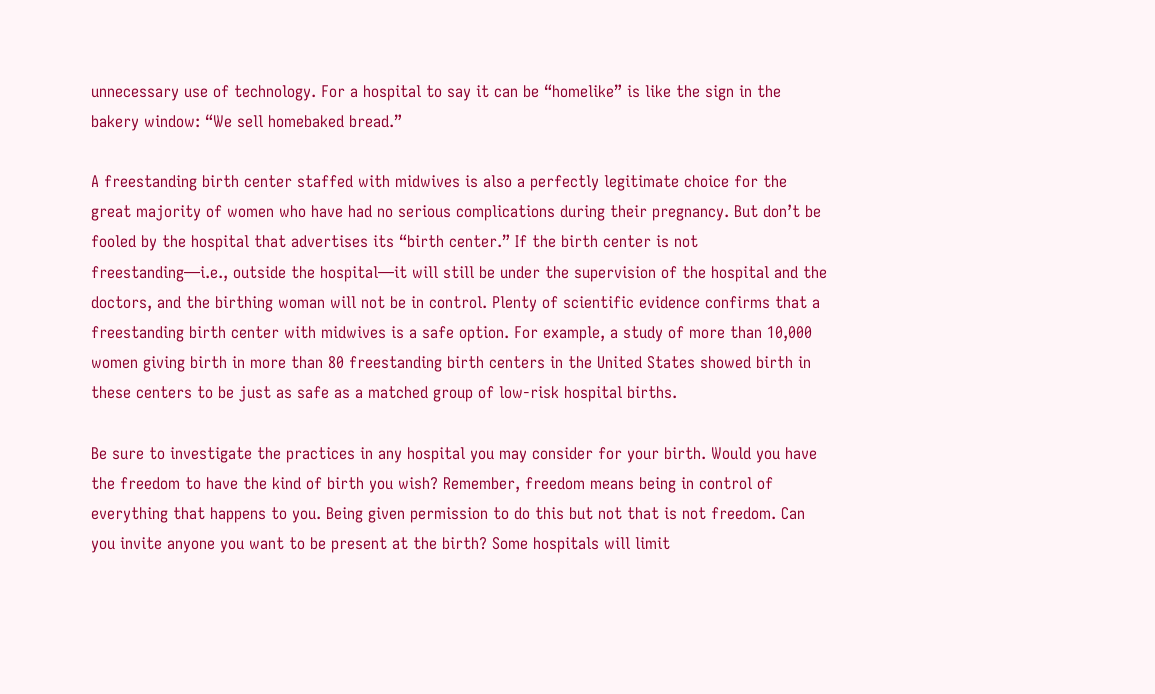unnecessary use of technology. For a hospital to say it can be “homelike” is like the sign in the bakery window: “We sell homebaked bread.”

A freestanding birth center staffed with midwives is also a perfectly legitimate choice for the great majority of women who have had no serious complications during their pregnancy. But don’t be fooled by the hospital that advertises its “birth center.” If the birth center is not freestanding—i.e., outside the hospital—it will still be under the supervision of the hospital and the doctors, and the birthing woman will not be in control. Plenty of scientific evidence confirms that a freestanding birth center with midwives is a safe option. For example, a study of more than 10,000 women giving birth in more than 80 freestanding birth centers in the United States showed birth in these centers to be just as safe as a matched group of low-risk hospital births.

Be sure to investigate the practices in any hospital you may consider for your birth. Would you have the freedom to have the kind of birth you wish? Remember, freedom means being in control of everything that happens to you. Being given permission to do this but not that is not freedom. Can you invite anyone you want to be present at the birth? Some hospitals will limit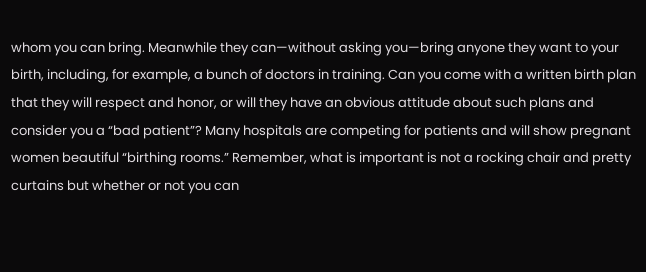whom you can bring. Meanwhile they can—without asking you—bring anyone they want to your birth, including, for example, a bunch of doctors in training. Can you come with a written birth plan that they will respect and honor, or will they have an obvious attitude about such plans and consider you a “bad patient”? Many hospitals are competing for patients and will show pregnant women beautiful “birthing rooms.” Remember, what is important is not a rocking chair and pretty curtains but whether or not you can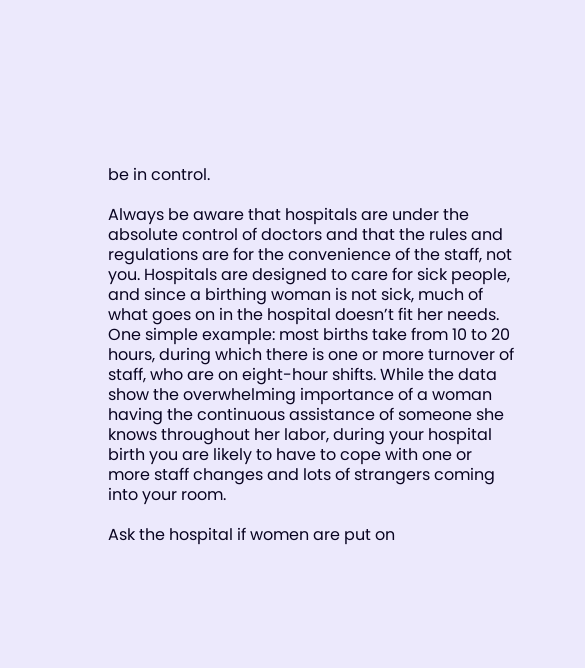be in control.

Always be aware that hospitals are under the absolute control of doctors and that the rules and regulations are for the convenience of the staff, not you. Hospitals are designed to care for sick people, and since a birthing woman is not sick, much of what goes on in the hospital doesn’t fit her needs. One simple example: most births take from 10 to 20 hours, during which there is one or more turnover of staff, who are on eight-hour shifts. While the data show the overwhelming importance of a woman having the continuous assistance of someone she knows throughout her labor, during your hospital birth you are likely to have to cope with one or more staff changes and lots of strangers coming into your room.

Ask the hospital if women are put on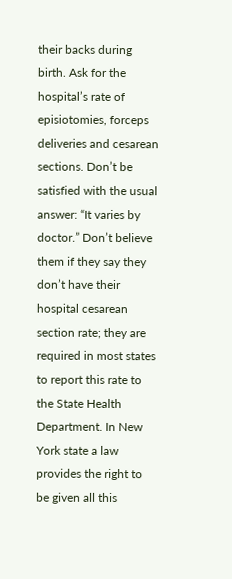their backs during birth. Ask for the hospital’s rate of episiotomies, forceps deliveries and cesarean sections. Don’t be satisfied with the usual answer: “It varies by doctor.” Don’t believe them if they say they don’t have their hospital cesarean section rate; they are required in most states to report this rate to the State Health Department. In New York state a law provides the right to be given all this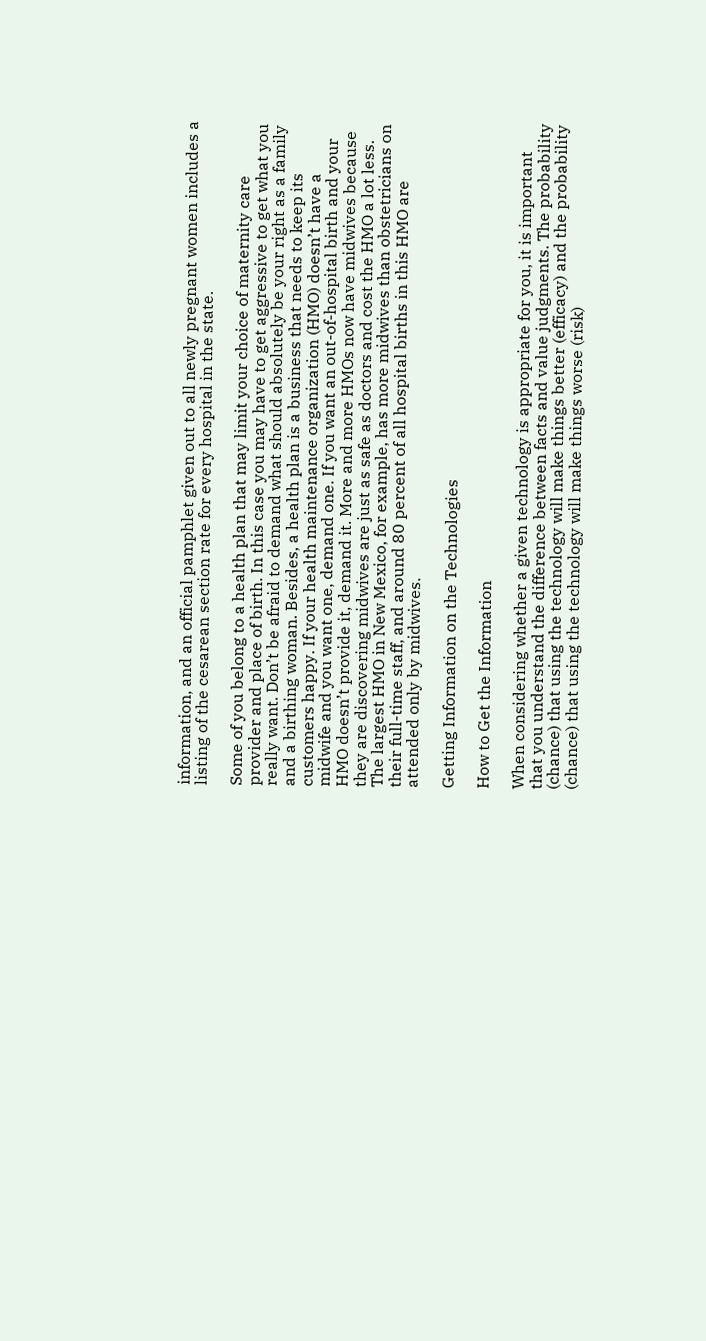information, and an official pamphlet given out to all newly pregnant women includes a listing of the cesarean section rate for every hospital in the state.

Some of you belong to a health plan that may limit your choice of maternity care provider and place of birth. In this case you may have to get aggressive to get what you really want. Don’t be afraid to demand what should absolutely be your right as a family and a birthing woman. Besides, a health plan is a business that needs to keep its customers happy. If your health maintenance organization (HMO) doesn’t have a midwife and you want one, demand one. If you want an out-of-hospital birth and your HMO doesn’t provide it, demand it. More and more HMOs now have midwives because they are discovering midwives are just as safe as doctors and cost the HMO a lot less. The largest HMO in New Mexico, for example, has more midwives than obstetricians on their full-time staff, and around 80 percent of all hospital births in this HMO are attended only by midwives.

Getting Information on the Technologies

How to Get the Information

When considering whether a given technology is appropriate for you, it is important that you understand the difference between facts and value judgments. The probability (chance) that using the technology will make things better (efficacy) and the probability (chance) that using the technology will make things worse (risk)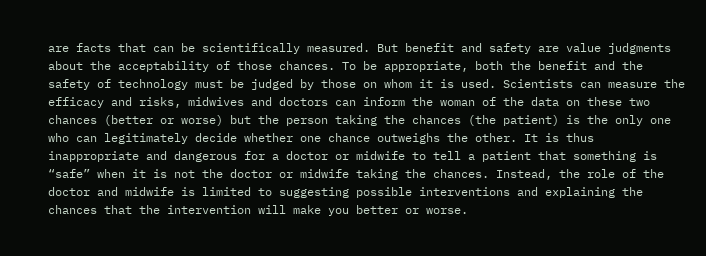are facts that can be scientifically measured. But benefit and safety are value judgments about the acceptability of those chances. To be appropriate, both the benefit and the safety of technology must be judged by those on whom it is used. Scientists can measure the efficacy and risks, midwives and doctors can inform the woman of the data on these two chances (better or worse) but the person taking the chances (the patient) is the only one who can legitimately decide whether one chance outweighs the other. It is thus inappropriate and dangerous for a doctor or midwife to tell a patient that something is “safe” when it is not the doctor or midwife taking the chances. Instead, the role of the doctor and midwife is limited to suggesting possible interventions and explaining the chances that the intervention will make you better or worse.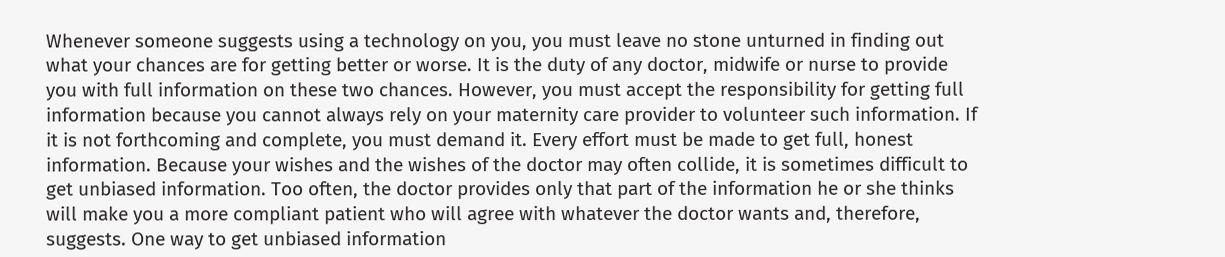Whenever someone suggests using a technology on you, you must leave no stone unturned in finding out what your chances are for getting better or worse. It is the duty of any doctor, midwife or nurse to provide you with full information on these two chances. However, you must accept the responsibility for getting full information because you cannot always rely on your maternity care provider to volunteer such information. If it is not forthcoming and complete, you must demand it. Every effort must be made to get full, honest information. Because your wishes and the wishes of the doctor may often collide, it is sometimes difficult to get unbiased information. Too often, the doctor provides only that part of the information he or she thinks will make you a more compliant patient who will agree with whatever the doctor wants and, therefore, suggests. One way to get unbiased information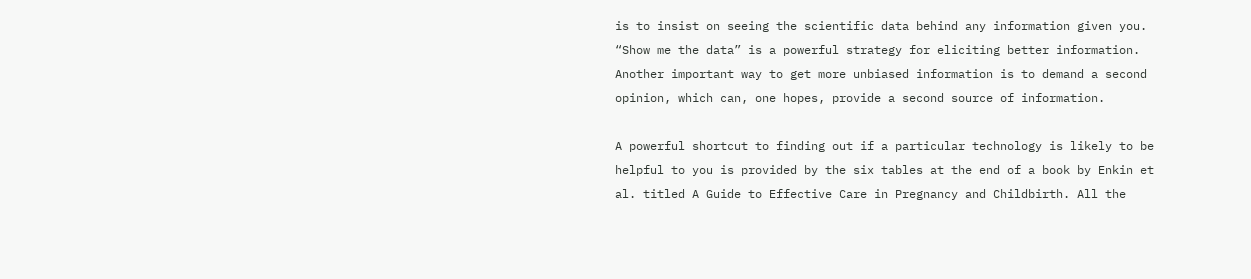is to insist on seeing the scientific data behind any information given you. “Show me the data” is a powerful strategy for eliciting better information. Another important way to get more unbiased information is to demand a second opinion, which can, one hopes, provide a second source of information.

A powerful shortcut to finding out if a particular technology is likely to be helpful to you is provided by the six tables at the end of a book by Enkin et al. titled A Guide to Effective Care in Pregnancy and Childbirth. All the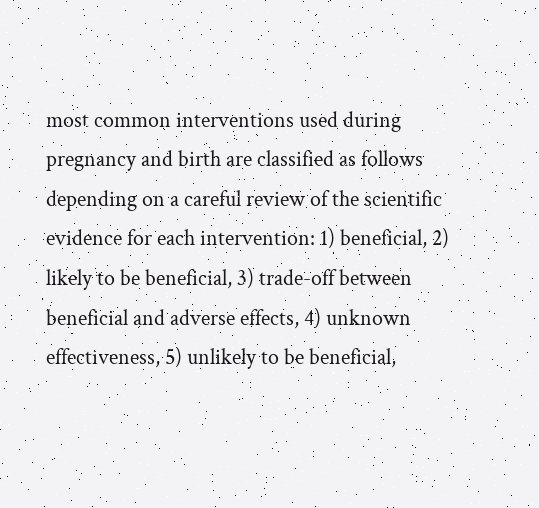most common interventions used during pregnancy and birth are classified as follows depending on a careful review of the scientific evidence for each intervention: 1) beneficial, 2) likely to be beneficial, 3) trade-off between beneficial and adverse effects, 4) unknown effectiveness, 5) unlikely to be beneficial,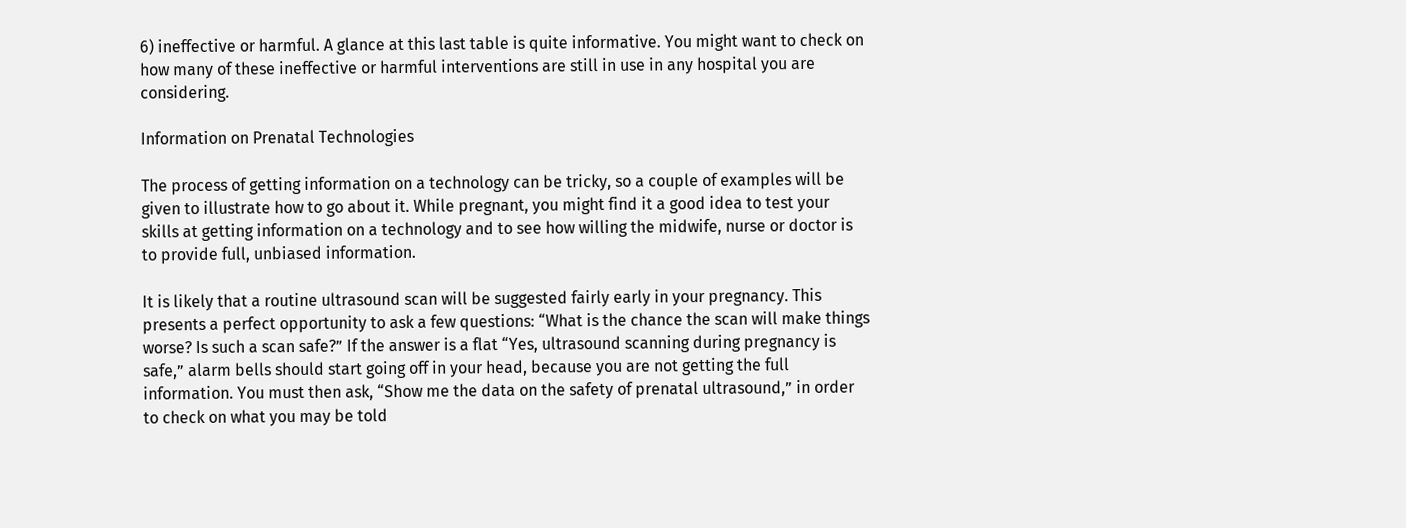6) ineffective or harmful. A glance at this last table is quite informative. You might want to check on how many of these ineffective or harmful interventions are still in use in any hospital you are considering.

Information on Prenatal Technologies

The process of getting information on a technology can be tricky, so a couple of examples will be given to illustrate how to go about it. While pregnant, you might find it a good idea to test your skills at getting information on a technology and to see how willing the midwife, nurse or doctor is to provide full, unbiased information.

It is likely that a routine ultrasound scan will be suggested fairly early in your pregnancy. This presents a perfect opportunity to ask a few questions: “What is the chance the scan will make things worse? Is such a scan safe?” If the answer is a flat “Yes, ultrasound scanning during pregnancy is safe,” alarm bells should start going off in your head, because you are not getting the full information. You must then ask, “Show me the data on the safety of prenatal ultrasound,” in order to check on what you may be told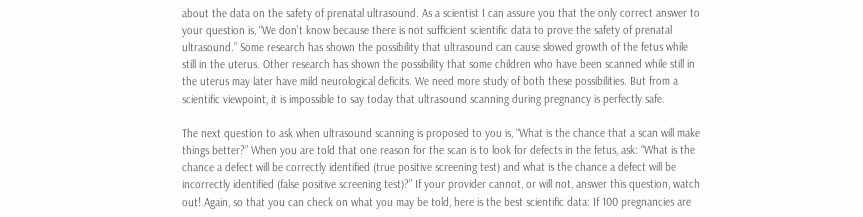about the data on the safety of prenatal ultrasound. As a scientist I can assure you that the only correct answer to your question is, “We don’t know because there is not sufficient scientific data to prove the safety of prenatal ultrasound.” Some research has shown the possibility that ultrasound can cause slowed growth of the fetus while still in the uterus. Other research has shown the possibility that some children who have been scanned while still in the uterus may later have mild neurological deficits. We need more study of both these possibilities. But from a scientific viewpoint, it is impossible to say today that ultrasound scanning during pregnancy is perfectly safe.

The next question to ask when ultrasound scanning is proposed to you is, “What is the chance that a scan will make things better?” When you are told that one reason for the scan is to look for defects in the fetus, ask: “What is the chance a defect will be correctly identified (true positive screening test) and what is the chance a defect will be incorrectly identified (false positive screening test)?” If your provider cannot, or will not, answer this question, watch out! Again, so that you can check on what you may be told, here is the best scientific data: If 100 pregnancies are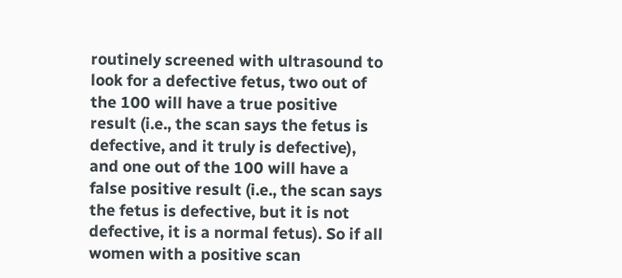routinely screened with ultrasound to look for a defective fetus, two out of the 100 will have a true positive result (i.e., the scan says the fetus is defective, and it truly is defective), and one out of the 100 will have a false positive result (i.e., the scan says the fetus is defective, but it is not defective, it is a normal fetus). So if all women with a positive scan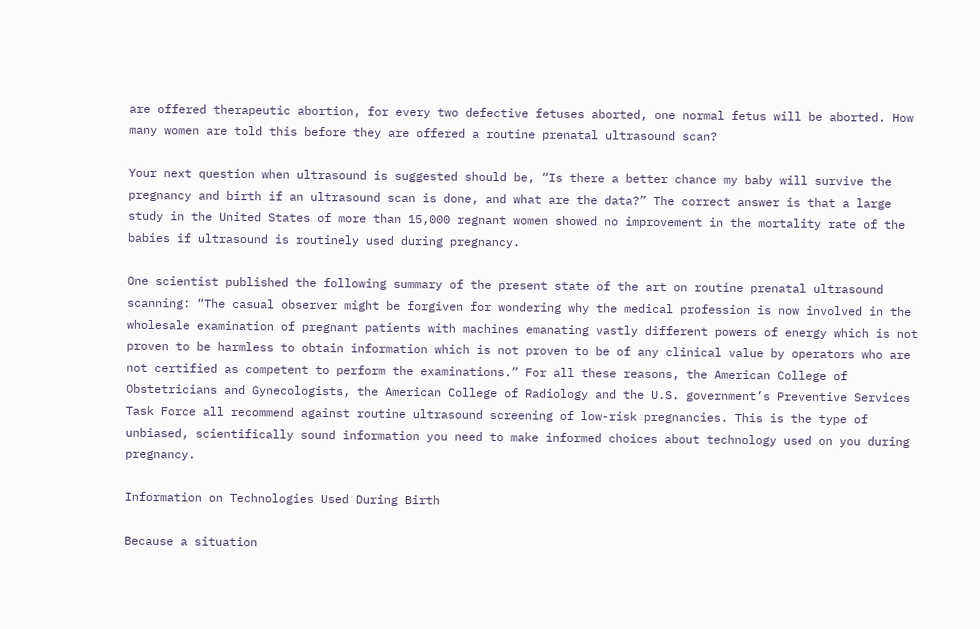are offered therapeutic abortion, for every two defective fetuses aborted, one normal fetus will be aborted. How many women are told this before they are offered a routine prenatal ultrasound scan?

Your next question when ultrasound is suggested should be, “Is there a better chance my baby will survive the pregnancy and birth if an ultrasound scan is done, and what are the data?” The correct answer is that a large study in the United States of more than 15,000 regnant women showed no improvement in the mortality rate of the babies if ultrasound is routinely used during pregnancy.

One scientist published the following summary of the present state of the art on routine prenatal ultrasound scanning: “The casual observer might be forgiven for wondering why the medical profession is now involved in the wholesale examination of pregnant patients with machines emanating vastly different powers of energy which is not proven to be harmless to obtain information which is not proven to be of any clinical value by operators who are not certified as competent to perform the examinations.” For all these reasons, the American College of Obstetricians and Gynecologists, the American College of Radiology and the U.S. government’s Preventive Services Task Force all recommend against routine ultrasound screening of low-risk pregnancies. This is the type of unbiased, scientifically sound information you need to make informed choices about technology used on you during pregnancy.

Information on Technologies Used During Birth

Because a situation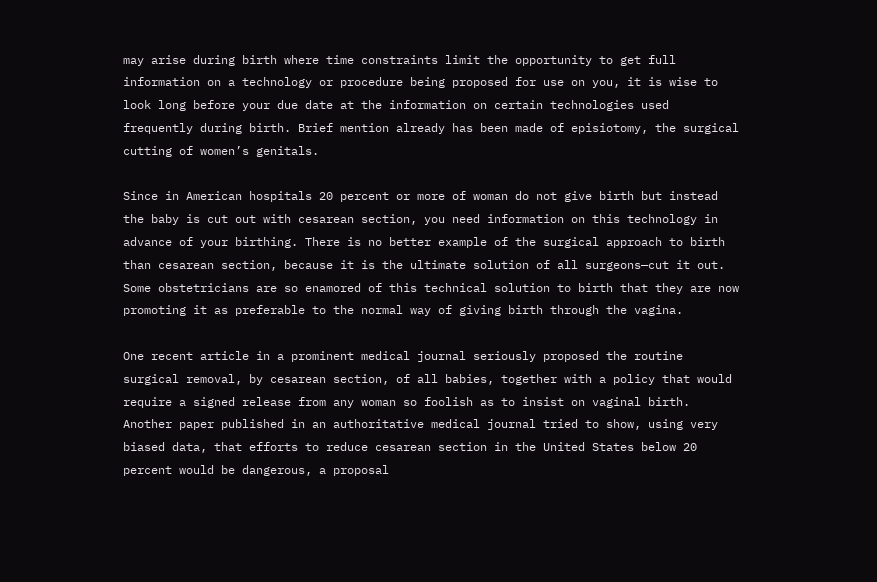may arise during birth where time constraints limit the opportunity to get full information on a technology or procedure being proposed for use on you, it is wise to look long before your due date at the information on certain technologies used frequently during birth. Brief mention already has been made of episiotomy, the surgical cutting of women’s genitals.

Since in American hospitals 20 percent or more of woman do not give birth but instead the baby is cut out with cesarean section, you need information on this technology in advance of your birthing. There is no better example of the surgical approach to birth than cesarean section, because it is the ultimate solution of all surgeons—cut it out. Some obstetricians are so enamored of this technical solution to birth that they are now promoting it as preferable to the normal way of giving birth through the vagina.

One recent article in a prominent medical journal seriously proposed the routine surgical removal, by cesarean section, of all babies, together with a policy that would require a signed release from any woman so foolish as to insist on vaginal birth. Another paper published in an authoritative medical journal tried to show, using very biased data, that efforts to reduce cesarean section in the United States below 20 percent would be dangerous, a proposal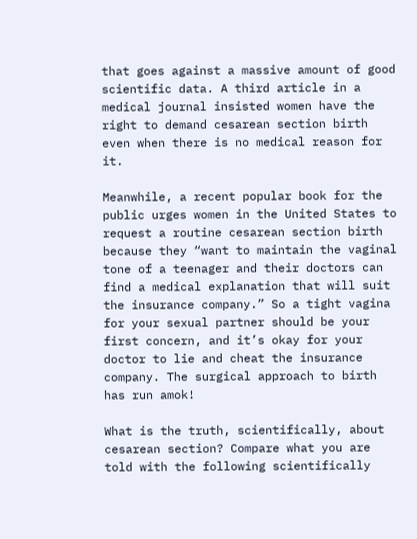that goes against a massive amount of good scientific data. A third article in a medical journal insisted women have the right to demand cesarean section birth even when there is no medical reason for it.

Meanwhile, a recent popular book for the public urges women in the United States to request a routine cesarean section birth because they “want to maintain the vaginal tone of a teenager and their doctors can find a medical explanation that will suit the insurance company.” So a tight vagina for your sexual partner should be your first concern, and it’s okay for your doctor to lie and cheat the insurance company. The surgical approach to birth has run amok!

What is the truth, scientifically, about cesarean section? Compare what you are told with the following scientifically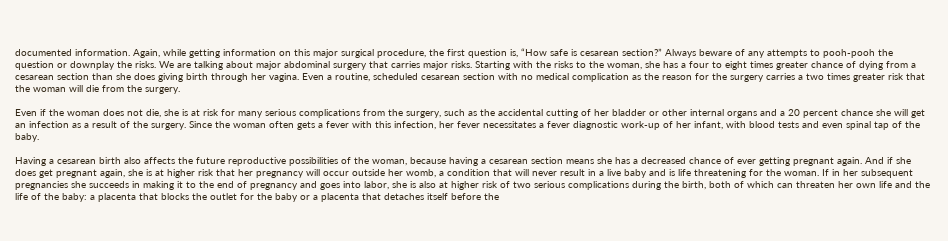documented information. Again, while getting information on this major surgical procedure, the first question is, “How safe is cesarean section?” Always beware of any attempts to pooh-pooh the question or downplay the risks. We are talking about major abdominal surgery that carries major risks. Starting with the risks to the woman, she has a four to eight times greater chance of dying from a cesarean section than she does giving birth through her vagina. Even a routine, scheduled cesarean section with no medical complication as the reason for the surgery carries a two times greater risk that the woman will die from the surgery.

Even if the woman does not die, she is at risk for many serious complications from the surgery, such as the accidental cutting of her bladder or other internal organs and a 20 percent chance she will get an infection as a result of the surgery. Since the woman often gets a fever with this infection, her fever necessitates a fever diagnostic work-up of her infant, with blood tests and even spinal tap of the baby.

Having a cesarean birth also affects the future reproductive possibilities of the woman, because having a cesarean section means she has a decreased chance of ever getting pregnant again. And if she does get pregnant again, she is at higher risk that her pregnancy will occur outside her womb, a condition that will never result in a live baby and is life threatening for the woman. If in her subsequent pregnancies she succeeds in making it to the end of pregnancy and goes into labor, she is also at higher risk of two serious complications during the birth, both of which can threaten her own life and the life of the baby: a placenta that blocks the outlet for the baby or a placenta that detaches itself before the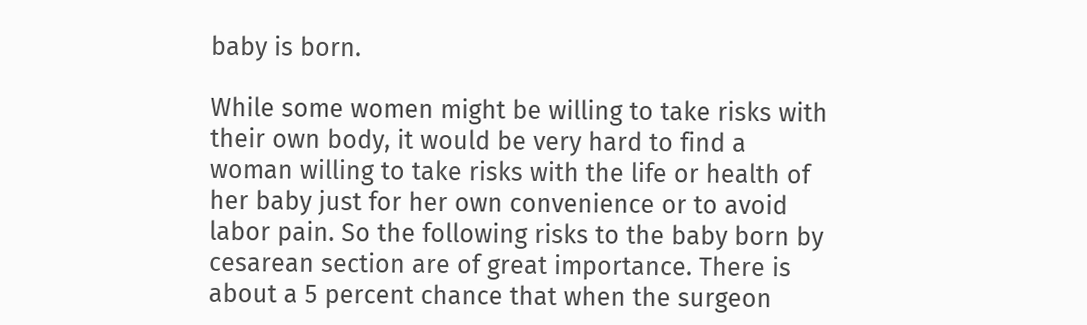baby is born.

While some women might be willing to take risks with their own body, it would be very hard to find a woman willing to take risks with the life or health of her baby just for her own convenience or to avoid labor pain. So the following risks to the baby born by cesarean section are of great importance. There is about a 5 percent chance that when the surgeon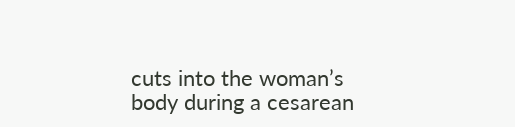cuts into the woman’s body during a cesarean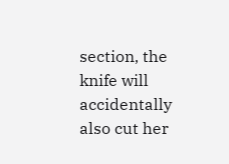section, the knife will accidentally also cut her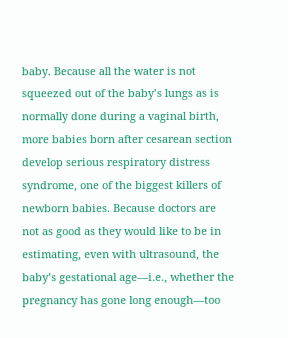baby. Because all the water is not squeezed out of the baby’s lungs as is normally done during a vaginal birth, more babies born after cesarean section develop serious respiratory distress syndrome, one of the biggest killers of newborn babies. Because doctors are not as good as they would like to be in estimating, even with ultrasound, the baby’s gestational age—i.e., whether the pregnancy has gone long enough—too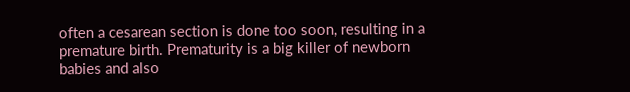often a cesarean section is done too soon, resulting in a premature birth. Prematurity is a big killer of newborn babies and also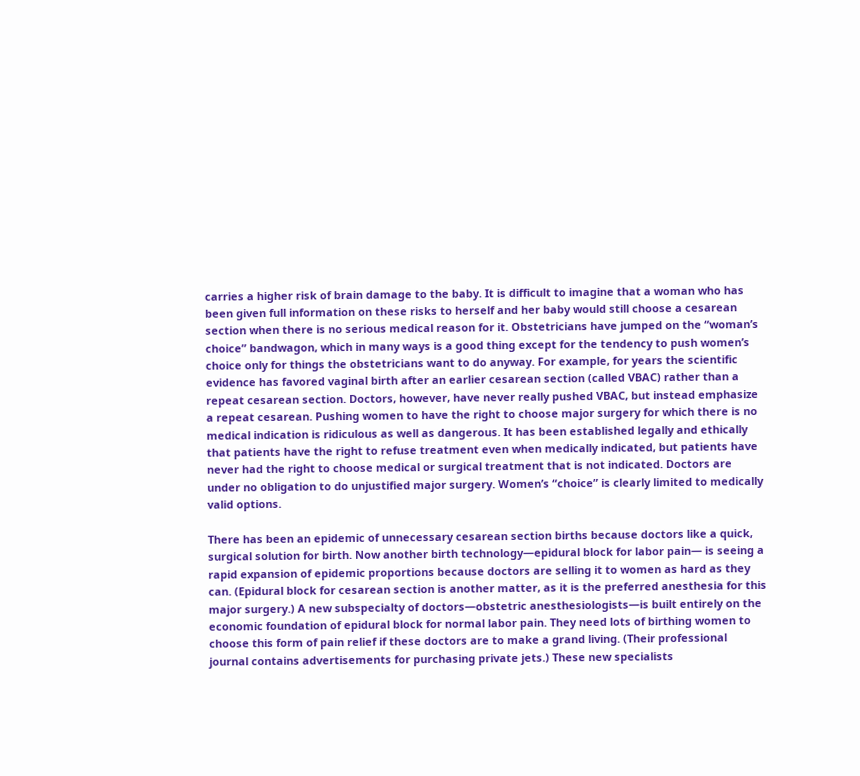carries a higher risk of brain damage to the baby. It is difficult to imagine that a woman who has been given full information on these risks to herself and her baby would still choose a cesarean section when there is no serious medical reason for it. Obstetricians have jumped on the “woman’s choice” bandwagon, which in many ways is a good thing except for the tendency to push women’s choice only for things the obstetricians want to do anyway. For example, for years the scientific evidence has favored vaginal birth after an earlier cesarean section (called VBAC) rather than a repeat cesarean section. Doctors, however, have never really pushed VBAC, but instead emphasize a repeat cesarean. Pushing women to have the right to choose major surgery for which there is no medical indication is ridiculous as well as dangerous. It has been established legally and ethically that patients have the right to refuse treatment even when medically indicated, but patients have never had the right to choose medical or surgical treatment that is not indicated. Doctors are under no obligation to do unjustified major surgery. Women’s “choice” is clearly limited to medically valid options.

There has been an epidemic of unnecessary cesarean section births because doctors like a quick, surgical solution for birth. Now another birth technology—epidural block for labor pain— is seeing a rapid expansion of epidemic proportions because doctors are selling it to women as hard as they can. (Epidural block for cesarean section is another matter, as it is the preferred anesthesia for this major surgery.) A new subspecialty of doctors—obstetric anesthesiologists—is built entirely on the economic foundation of epidural block for normal labor pain. They need lots of birthing women to choose this form of pain relief if these doctors are to make a grand living. (Their professional journal contains advertisements for purchasing private jets.) These new specialists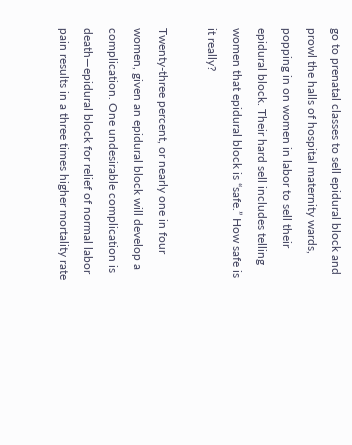go to prenatal classes to sell epidural block and prowl the halls of hospital maternity wards, popping in on women in labor to sell their epidural block. Their hard sell includes telling women that epidural block is “safe.” How safe is it really?

Twenty-three percent, or nearly one in four women, given an epidural block will develop a complication. One undesirable complication is death—epidural block for relief of normal labor pain results in a three times higher mortality rate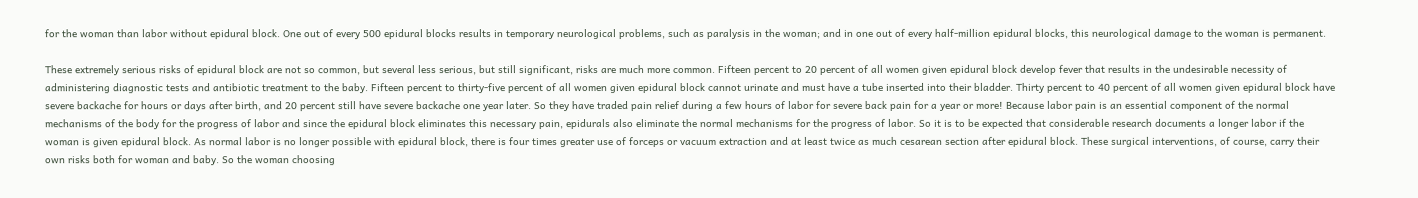for the woman than labor without epidural block. One out of every 500 epidural blocks results in temporary neurological problems, such as paralysis in the woman; and in one out of every half-million epidural blocks, this neurological damage to the woman is permanent.

These extremely serious risks of epidural block are not so common, but several less serious, but still significant, risks are much more common. Fifteen percent to 20 percent of all women given epidural block develop fever that results in the undesirable necessity of administering diagnostic tests and antibiotic treatment to the baby. Fifteen percent to thirty-five percent of all women given epidural block cannot urinate and must have a tube inserted into their bladder. Thirty percent to 40 percent of all women given epidural block have severe backache for hours or days after birth, and 20 percent still have severe backache one year later. So they have traded pain relief during a few hours of labor for severe back pain for a year or more! Because labor pain is an essential component of the normal mechanisms of the body for the progress of labor and since the epidural block eliminates this necessary pain, epidurals also eliminate the normal mechanisms for the progress of labor. So it is to be expected that considerable research documents a longer labor if the woman is given epidural block. As normal labor is no longer possible with epidural block, there is four times greater use of forceps or vacuum extraction and at least twice as much cesarean section after epidural block. These surgical interventions, of course, carry their own risks both for woman and baby. So the woman choosing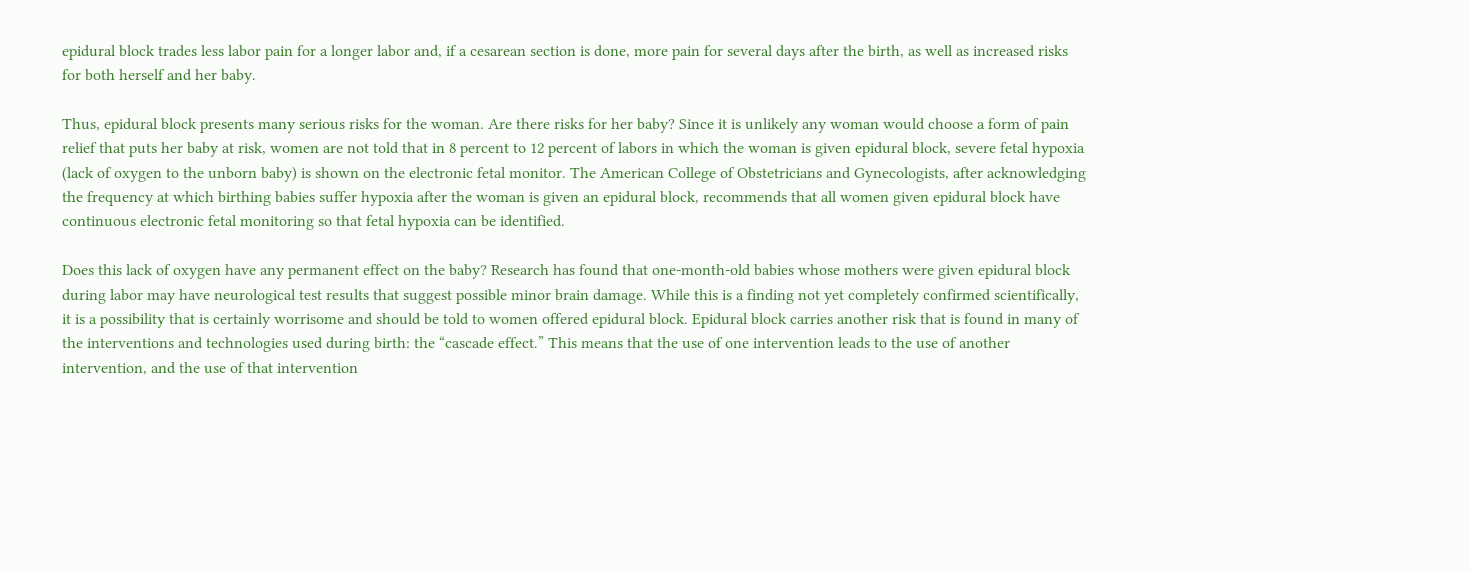epidural block trades less labor pain for a longer labor and, if a cesarean section is done, more pain for several days after the birth, as well as increased risks for both herself and her baby.

Thus, epidural block presents many serious risks for the woman. Are there risks for her baby? Since it is unlikely any woman would choose a form of pain relief that puts her baby at risk, women are not told that in 8 percent to 12 percent of labors in which the woman is given epidural block, severe fetal hypoxia (lack of oxygen to the unborn baby) is shown on the electronic fetal monitor. The American College of Obstetricians and Gynecologists, after acknowledging the frequency at which birthing babies suffer hypoxia after the woman is given an epidural block, recommends that all women given epidural block have continuous electronic fetal monitoring so that fetal hypoxia can be identified.

Does this lack of oxygen have any permanent effect on the baby? Research has found that one-month-old babies whose mothers were given epidural block during labor may have neurological test results that suggest possible minor brain damage. While this is a finding not yet completely confirmed scientifically, it is a possibility that is certainly worrisome and should be told to women offered epidural block. Epidural block carries another risk that is found in many of the interventions and technologies used during birth: the “cascade effect.” This means that the use of one intervention leads to the use of another intervention, and the use of that intervention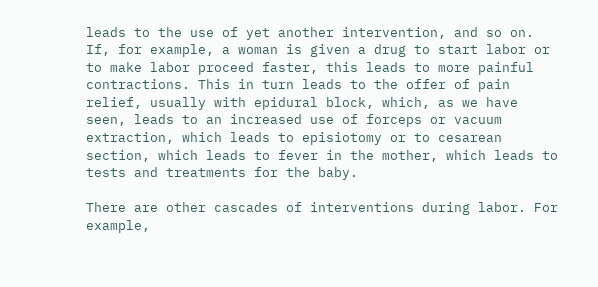leads to the use of yet another intervention, and so on. If, for example, a woman is given a drug to start labor or to make labor proceed faster, this leads to more painful contractions. This in turn leads to the offer of pain relief, usually with epidural block, which, as we have seen, leads to an increased use of forceps or vacuum extraction, which leads to episiotomy or to cesarean section, which leads to fever in the mother, which leads to tests and treatments for the baby.

There are other cascades of interventions during labor. For example,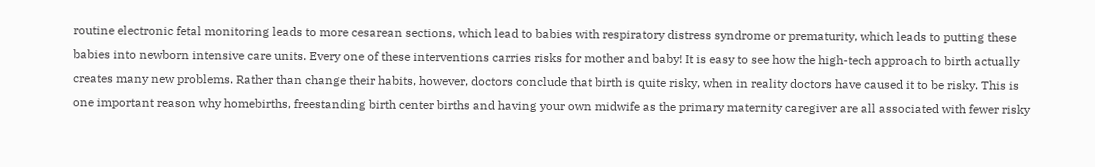routine electronic fetal monitoring leads to more cesarean sections, which lead to babies with respiratory distress syndrome or prematurity, which leads to putting these babies into newborn intensive care units. Every one of these interventions carries risks for mother and baby! It is easy to see how the high-tech approach to birth actually creates many new problems. Rather than change their habits, however, doctors conclude that birth is quite risky, when in reality doctors have caused it to be risky. This is one important reason why homebirths, freestanding birth center births and having your own midwife as the primary maternity caregiver are all associated with fewer risky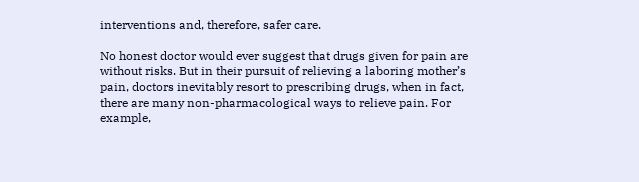interventions and, therefore, safer care.

No honest doctor would ever suggest that drugs given for pain are without risks. But in their pursuit of relieving a laboring mother’s pain, doctors inevitably resort to prescribing drugs, when in fact, there are many non-pharmacological ways to relieve pain. For example,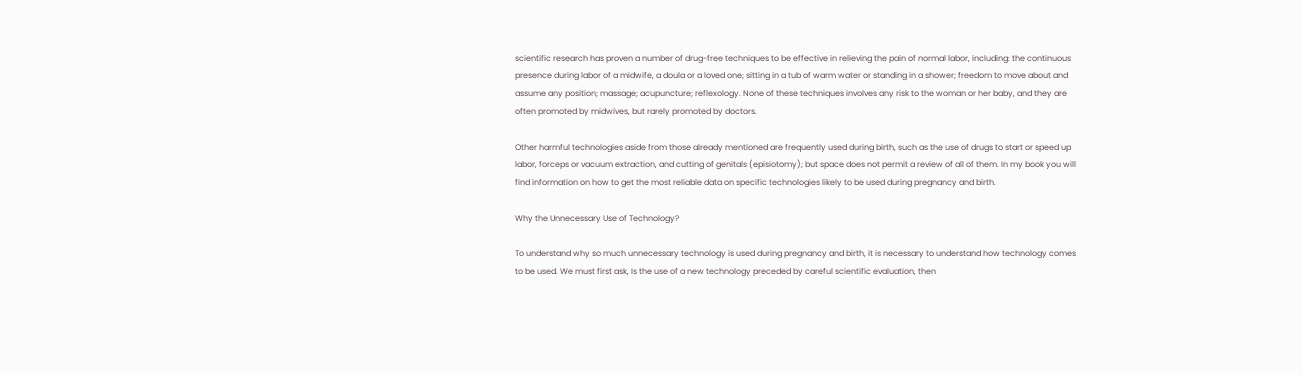scientific research has proven a number of drug-free techniques to be effective in relieving the pain of normal labor, including: the continuous presence during labor of a midwife, a doula or a loved one; sitting in a tub of warm water or standing in a shower; freedom to move about and assume any position; massage; acupuncture; reflexology. None of these techniques involves any risk to the woman or her baby, and they are often promoted by midwives, but rarely promoted by doctors.

Other harmful technologies aside from those already mentioned are frequently used during birth, such as the use of drugs to start or speed up labor, forceps or vacuum extraction, and cutting of genitals (episiotomy); but space does not permit a review of all of them. In my book you will find information on how to get the most reliable data on specific technologies likely to be used during pregnancy and birth.

Why the Unnecessary Use of Technology?

To understand why so much unnecessary technology is used during pregnancy and birth, it is necessary to understand how technology comes to be used. We must first ask, Is the use of a new technology preceded by careful scientific evaluation, then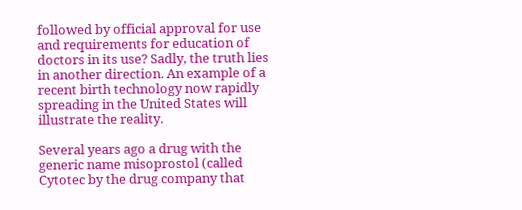followed by official approval for use and requirements for education of doctors in its use? Sadly, the truth lies in another direction. An example of a recent birth technology now rapidly spreading in the United States will illustrate the reality.

Several years ago a drug with the generic name misoprostol (called Cytotec by the drug company that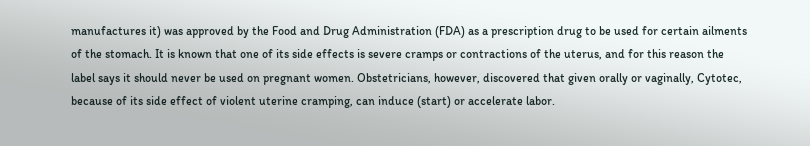manufactures it) was approved by the Food and Drug Administration (FDA) as a prescription drug to be used for certain ailments of the stomach. It is known that one of its side effects is severe cramps or contractions of the uterus, and for this reason the label says it should never be used on pregnant women. Obstetricians, however, discovered that given orally or vaginally, Cytotec, because of its side effect of violent uterine cramping, can induce (start) or accelerate labor.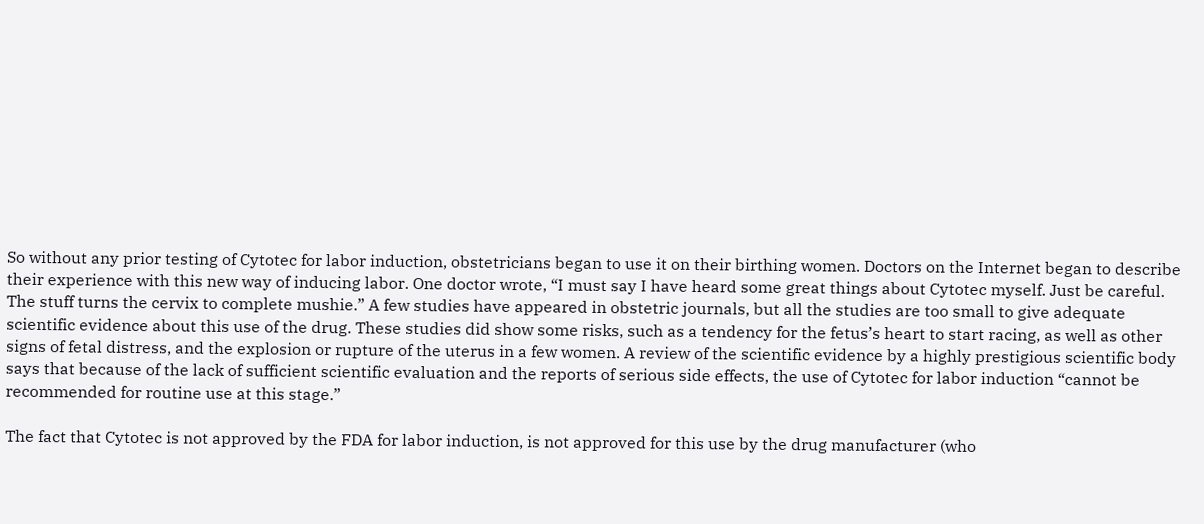So without any prior testing of Cytotec for labor induction, obstetricians began to use it on their birthing women. Doctors on the Internet began to describe their experience with this new way of inducing labor. One doctor wrote, “I must say I have heard some great things about Cytotec myself. Just be careful. The stuff turns the cervix to complete mushie.” A few studies have appeared in obstetric journals, but all the studies are too small to give adequate scientific evidence about this use of the drug. These studies did show some risks, such as a tendency for the fetus’s heart to start racing, as well as other signs of fetal distress, and the explosion or rupture of the uterus in a few women. A review of the scientific evidence by a highly prestigious scientific body says that because of the lack of sufficient scientific evaluation and the reports of serious side effects, the use of Cytotec for labor induction “cannot be recommended for routine use at this stage.”

The fact that Cytotec is not approved by the FDA for labor induction, is not approved for this use by the drug manufacturer (who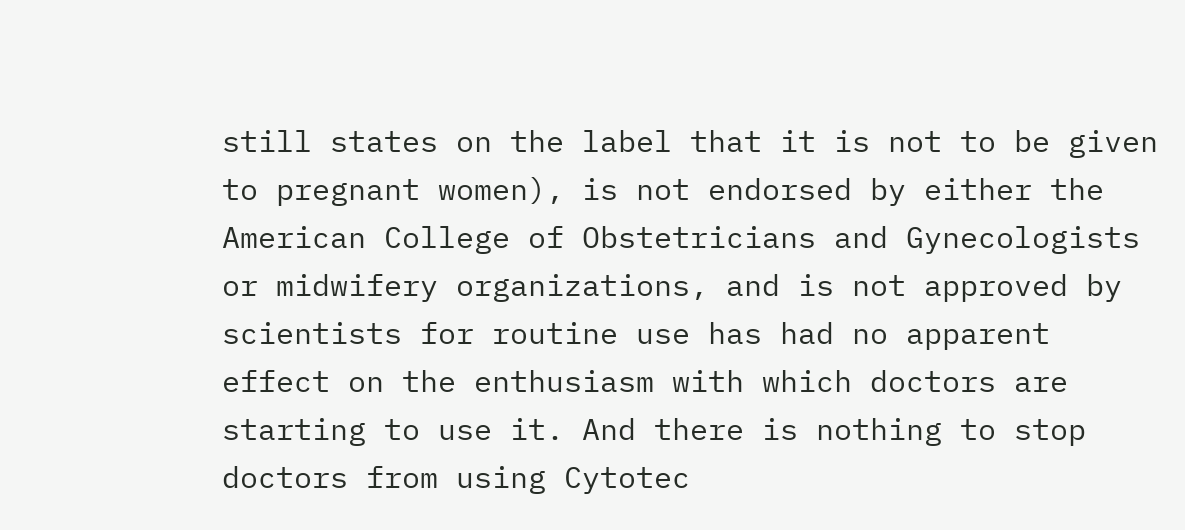still states on the label that it is not to be given to pregnant women), is not endorsed by either the American College of Obstetricians and Gynecologists or midwifery organizations, and is not approved by scientists for routine use has had no apparent effect on the enthusiasm with which doctors are starting to use it. And there is nothing to stop doctors from using Cytotec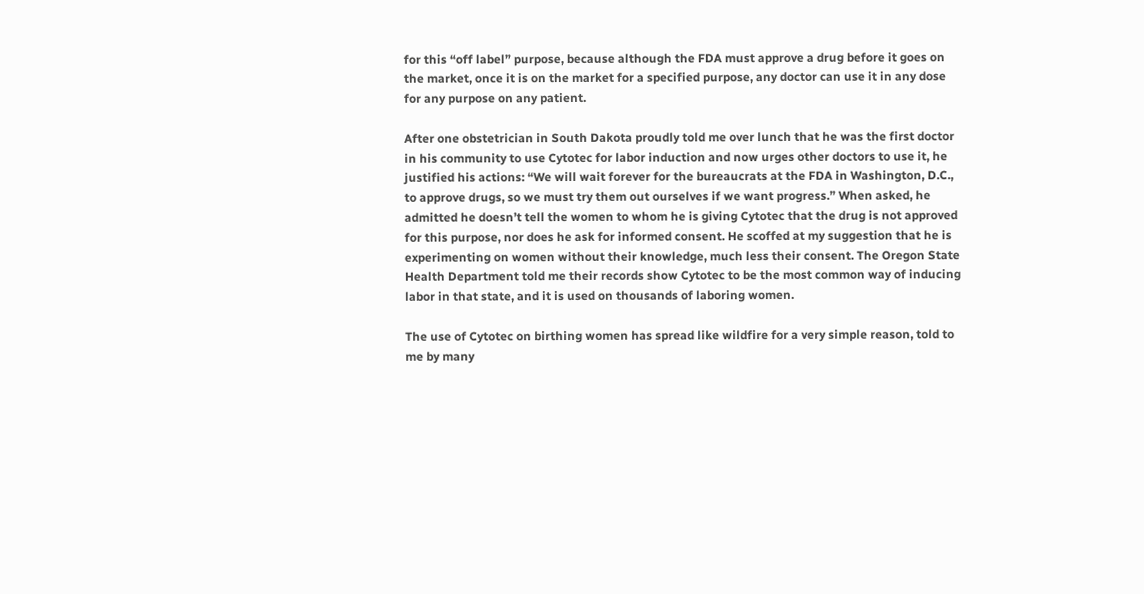for this “off label” purpose, because although the FDA must approve a drug before it goes on the market, once it is on the market for a specified purpose, any doctor can use it in any dose for any purpose on any patient.

After one obstetrician in South Dakota proudly told me over lunch that he was the first doctor in his community to use Cytotec for labor induction and now urges other doctors to use it, he justified his actions: “We will wait forever for the bureaucrats at the FDA in Washington, D.C., to approve drugs, so we must try them out ourselves if we want progress.” When asked, he admitted he doesn’t tell the women to whom he is giving Cytotec that the drug is not approved for this purpose, nor does he ask for informed consent. He scoffed at my suggestion that he is experimenting on women without their knowledge, much less their consent. The Oregon State Health Department told me their records show Cytotec to be the most common way of inducing labor in that state, and it is used on thousands of laboring women.

The use of Cytotec on birthing women has spread like wildfire for a very simple reason, told to me by many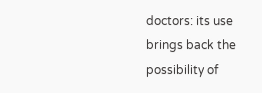doctors: its use brings back the possibility of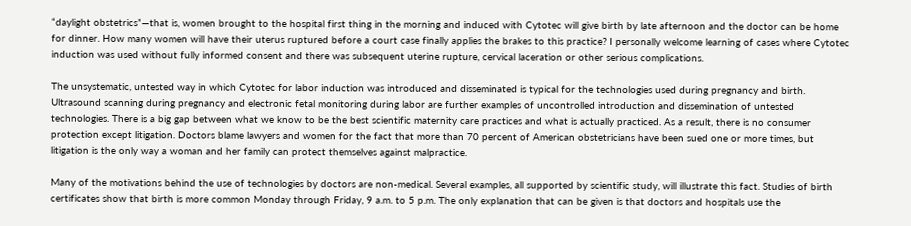“daylight obstetrics”—that is, women brought to the hospital first thing in the morning and induced with Cytotec will give birth by late afternoon and the doctor can be home for dinner. How many women will have their uterus ruptured before a court case finally applies the brakes to this practice? I personally welcome learning of cases where Cytotec induction was used without fully informed consent and there was subsequent uterine rupture, cervical laceration or other serious complications.

The unsystematic, untested way in which Cytotec for labor induction was introduced and disseminated is typical for the technologies used during pregnancy and birth. Ultrasound scanning during pregnancy and electronic fetal monitoring during labor are further examples of uncontrolled introduction and dissemination of untested technologies. There is a big gap between what we know to be the best scientific maternity care practices and what is actually practiced. As a result, there is no consumer protection except litigation. Doctors blame lawyers and women for the fact that more than 70 percent of American obstetricians have been sued one or more times, but litigation is the only way a woman and her family can protect themselves against malpractice.

Many of the motivations behind the use of technologies by doctors are non-medical. Several examples, all supported by scientific study, will illustrate this fact. Studies of birth certificates show that birth is more common Monday through Friday, 9 a.m. to 5 p.m. The only explanation that can be given is that doctors and hospitals use the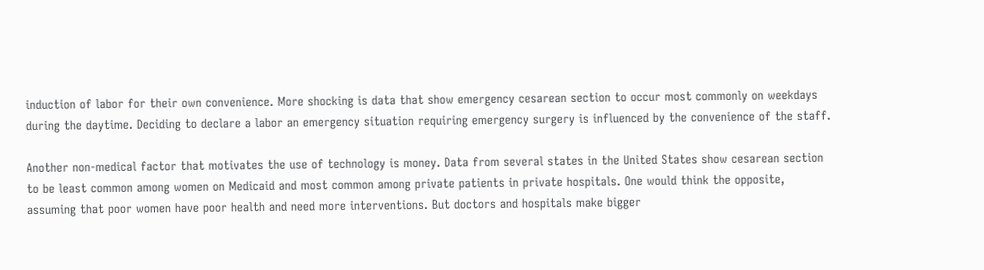induction of labor for their own convenience. More shocking is data that show emergency cesarean section to occur most commonly on weekdays during the daytime. Deciding to declare a labor an emergency situation requiring emergency surgery is influenced by the convenience of the staff.

Another non-medical factor that motivates the use of technology is money. Data from several states in the United States show cesarean section to be least common among women on Medicaid and most common among private patients in private hospitals. One would think the opposite, assuming that poor women have poor health and need more interventions. But doctors and hospitals make bigger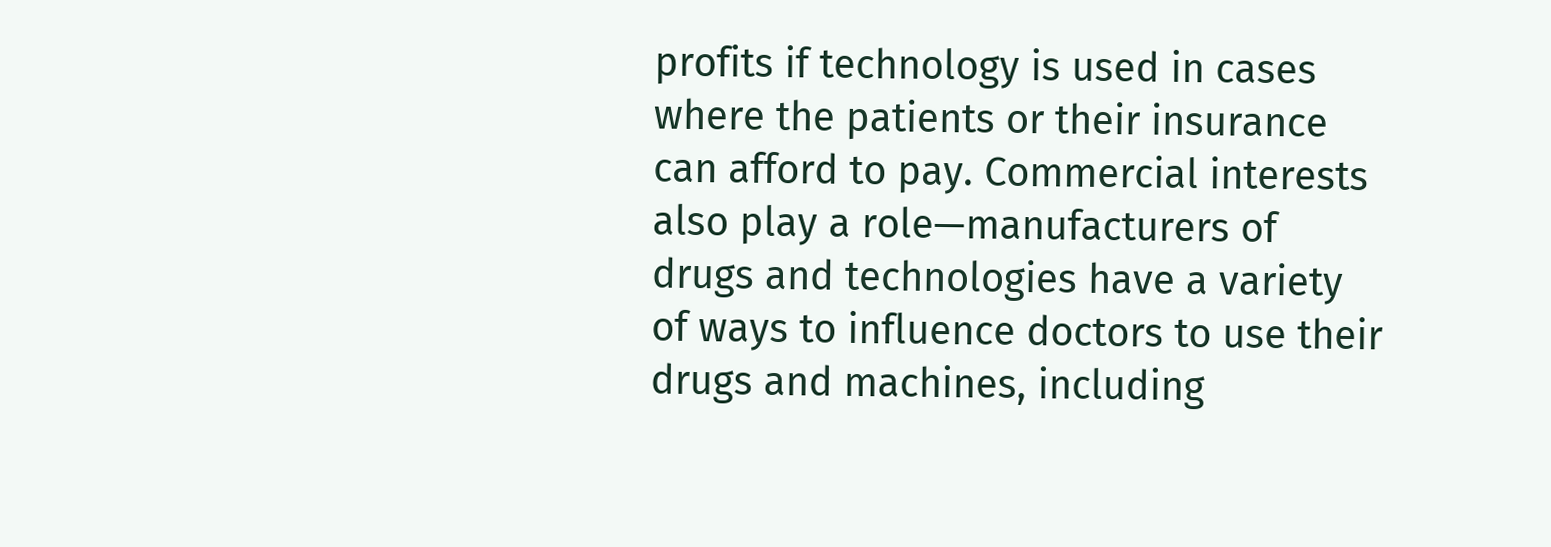profits if technology is used in cases where the patients or their insurance can afford to pay. Commercial interests also play a role—manufacturers of drugs and technologies have a variety of ways to influence doctors to use their drugs and machines, including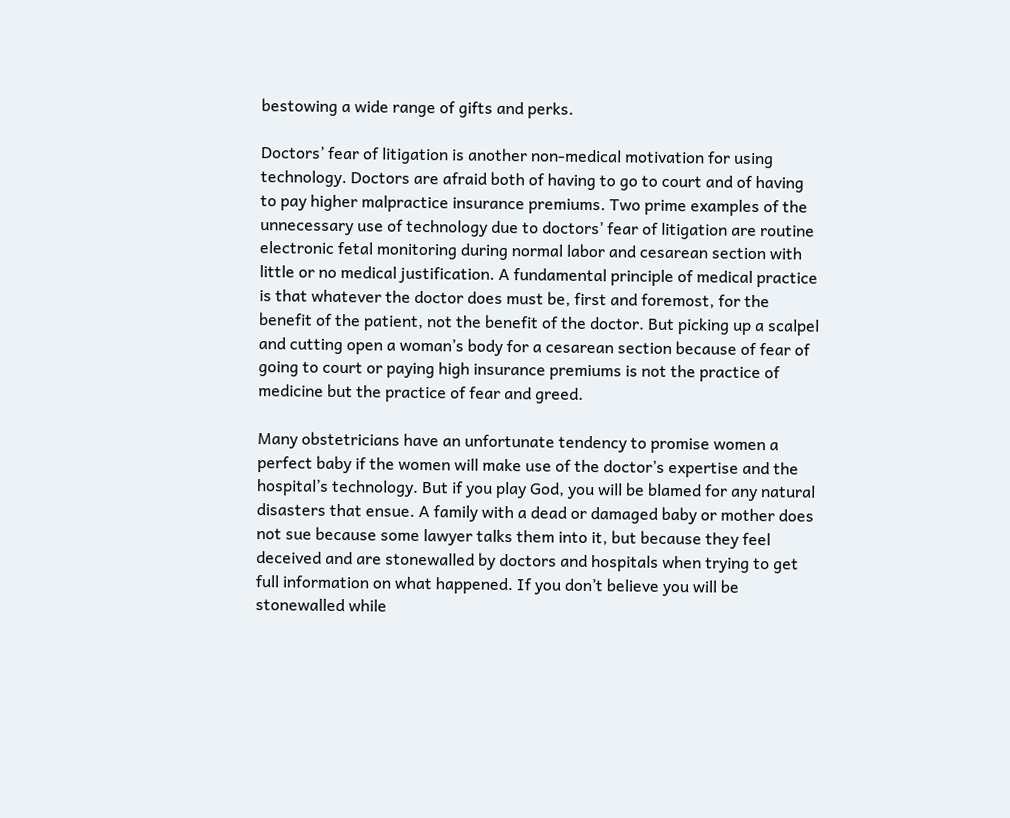bestowing a wide range of gifts and perks.

Doctors’ fear of litigation is another non-medical motivation for using technology. Doctors are afraid both of having to go to court and of having to pay higher malpractice insurance premiums. Two prime examples of the unnecessary use of technology due to doctors’ fear of litigation are routine electronic fetal monitoring during normal labor and cesarean section with little or no medical justification. A fundamental principle of medical practice is that whatever the doctor does must be, first and foremost, for the benefit of the patient, not the benefit of the doctor. But picking up a scalpel and cutting open a woman’s body for a cesarean section because of fear of going to court or paying high insurance premiums is not the practice of medicine but the practice of fear and greed.

Many obstetricians have an unfortunate tendency to promise women a perfect baby if the women will make use of the doctor’s expertise and the hospital’s technology. But if you play God, you will be blamed for any natural disasters that ensue. A family with a dead or damaged baby or mother does not sue because some lawyer talks them into it, but because they feel deceived and are stonewalled by doctors and hospitals when trying to get full information on what happened. If you don’t believe you will be stonewalled while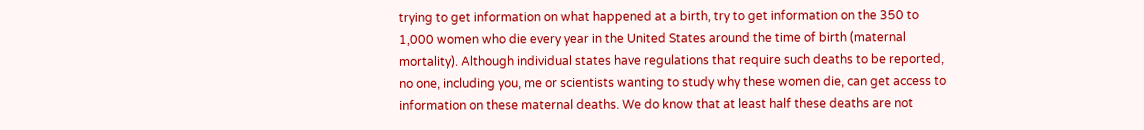trying to get information on what happened at a birth, try to get information on the 350 to 1,000 women who die every year in the United States around the time of birth (maternal mortality). Although individual states have regulations that require such deaths to be reported, no one, including you, me or scientists wanting to study why these women die, can get access to information on these maternal deaths. We do know that at least half these deaths are not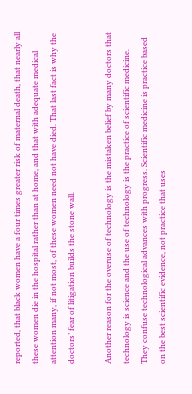reported, that black women have a four times greater risk of maternal death, that nearly all these women die in the hospital rather than at home, and that with adequate medical attention many, if not most, of these women need not have died. That last fact is why the doctors’ fear of litigation builds the stone wall.

Another reason for the overuse of technology is the mistaken belief by many doctors that technology is science and the use of technology is the practice of scientific medicine. They confuse technological advances with progress. Scientific medicine is practice based on the best scientific evidence, not practice that uses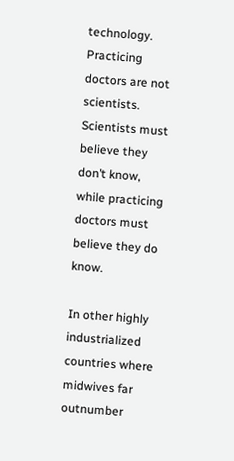technology. Practicing doctors are not scientists. Scientists must believe they don’t know, while practicing doctors must believe they do know.

In other highly industrialized countries where midwives far outnumber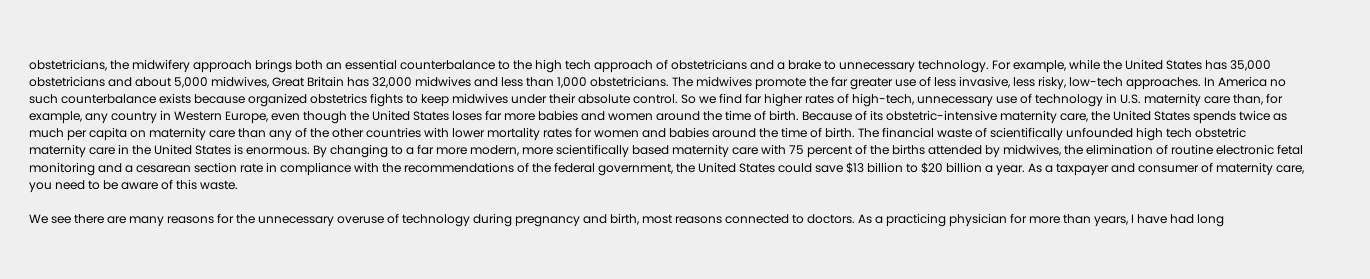obstetricians, the midwifery approach brings both an essential counterbalance to the high tech approach of obstetricians and a brake to unnecessary technology. For example, while the United States has 35,000 obstetricians and about 5,000 midwives, Great Britain has 32,000 midwives and less than 1,000 obstetricians. The midwives promote the far greater use of less invasive, less risky, low-tech approaches. In America no such counterbalance exists because organized obstetrics fights to keep midwives under their absolute control. So we find far higher rates of high-tech, unnecessary use of technology in U.S. maternity care than, for example, any country in Western Europe, even though the United States loses far more babies and women around the time of birth. Because of its obstetric-intensive maternity care, the United States spends twice as much per capita on maternity care than any of the other countries with lower mortality rates for women and babies around the time of birth. The financial waste of scientifically unfounded high tech obstetric maternity care in the United States is enormous. By changing to a far more modern, more scientifically based maternity care with 75 percent of the births attended by midwives, the elimination of routine electronic fetal monitoring and a cesarean section rate in compliance with the recommendations of the federal government, the United States could save $13 billion to $20 billion a year. As a taxpayer and consumer of maternity care, you need to be aware of this waste.

We see there are many reasons for the unnecessary overuse of technology during pregnancy and birth, most reasons connected to doctors. As a practicing physician for more than years, I have had long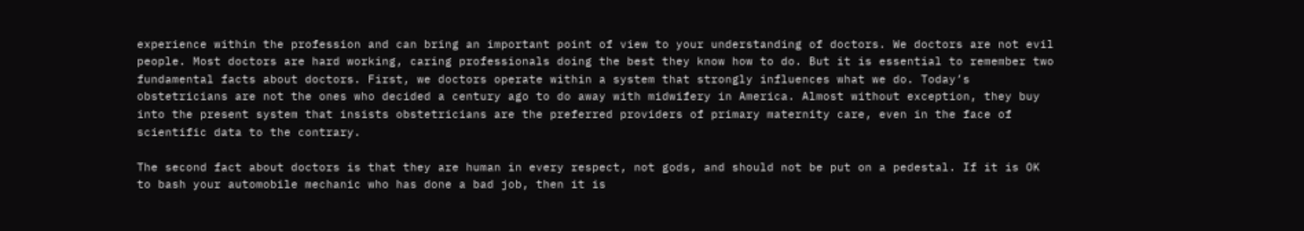experience within the profession and can bring an important point of view to your understanding of doctors. We doctors are not evil people. Most doctors are hard working, caring professionals doing the best they know how to do. But it is essential to remember two fundamental facts about doctors. First, we doctors operate within a system that strongly influences what we do. Today’s obstetricians are not the ones who decided a century ago to do away with midwifery in America. Almost without exception, they buy into the present system that insists obstetricians are the preferred providers of primary maternity care, even in the face of scientific data to the contrary.

The second fact about doctors is that they are human in every respect, not gods, and should not be put on a pedestal. If it is OK to bash your automobile mechanic who has done a bad job, then it is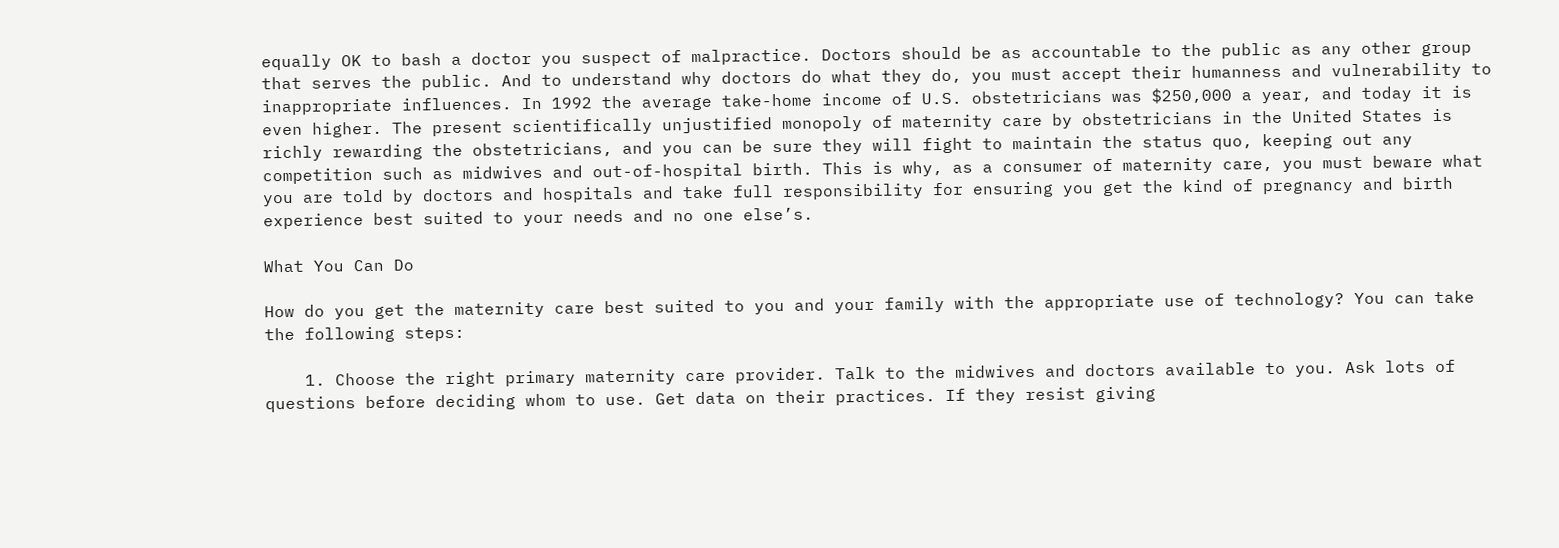equally OK to bash a doctor you suspect of malpractice. Doctors should be as accountable to the public as any other group that serves the public. And to understand why doctors do what they do, you must accept their humanness and vulnerability to inappropriate influences. In 1992 the average take-home income of U.S. obstetricians was $250,000 a year, and today it is even higher. The present scientifically unjustified monopoly of maternity care by obstetricians in the United States is richly rewarding the obstetricians, and you can be sure they will fight to maintain the status quo, keeping out any competition such as midwives and out-of-hospital birth. This is why, as a consumer of maternity care, you must beware what you are told by doctors and hospitals and take full responsibility for ensuring you get the kind of pregnancy and birth experience best suited to your needs and no one else’s.

What You Can Do

How do you get the maternity care best suited to you and your family with the appropriate use of technology? You can take the following steps:

    1. Choose the right primary maternity care provider. Talk to the midwives and doctors available to you. Ask lots of questions before deciding whom to use. Get data on their practices. If they resist giving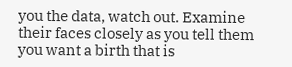you the data, watch out. Examine their faces closely as you tell them you want a birth that is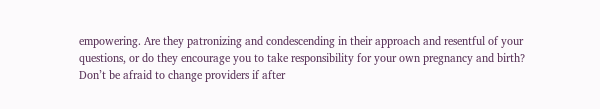empowering. Are they patronizing and condescending in their approach and resentful of your questions, or do they encourage you to take responsibility for your own pregnancy and birth? Don’t be afraid to change providers if after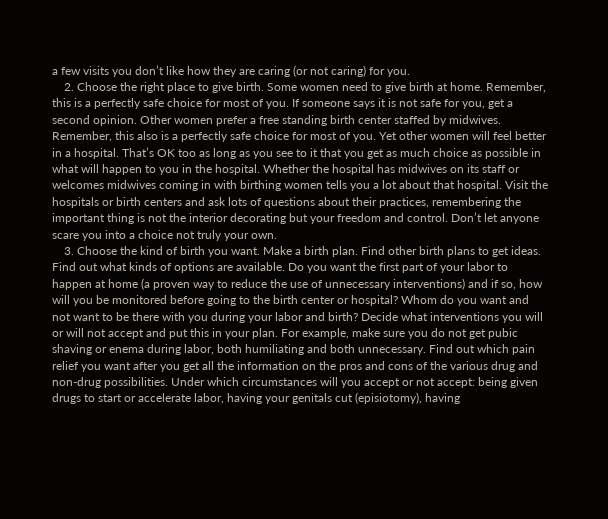a few visits you don’t like how they are caring (or not caring) for you.
    2. Choose the right place to give birth. Some women need to give birth at home. Remember, this is a perfectly safe choice for most of you. If someone says it is not safe for you, get a second opinion. Other women prefer a free standing birth center staffed by midwives. Remember, this also is a perfectly safe choice for most of you. Yet other women will feel better in a hospital. That’s OK too as long as you see to it that you get as much choice as possible in what will happen to you in the hospital. Whether the hospital has midwives on its staff or welcomes midwives coming in with birthing women tells you a lot about that hospital. Visit the hospitals or birth centers and ask lots of questions about their practices, remembering the important thing is not the interior decorating but your freedom and control. Don’t let anyone scare you into a choice not truly your own.
    3. Choose the kind of birth you want. Make a birth plan. Find other birth plans to get ideas. Find out what kinds of options are available. Do you want the first part of your labor to happen at home (a proven way to reduce the use of unnecessary interventions) and if so, how will you be monitored before going to the birth center or hospital? Whom do you want and not want to be there with you during your labor and birth? Decide what interventions you will or will not accept and put this in your plan. For example, make sure you do not get pubic shaving or enema during labor, both humiliating and both unnecessary. Find out which pain relief you want after you get all the information on the pros and cons of the various drug and non-drug possibilities. Under which circumstances will you accept or not accept: being given drugs to start or accelerate labor, having your genitals cut (episiotomy), having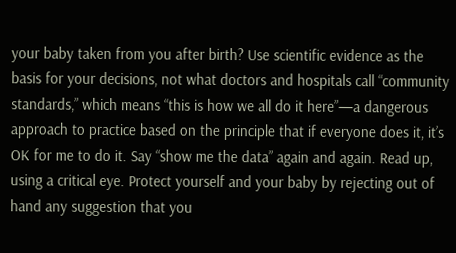your baby taken from you after birth? Use scientific evidence as the basis for your decisions, not what doctors and hospitals call “community standards,” which means “this is how we all do it here”—a dangerous approach to practice based on the principle that if everyone does it, it’s OK for me to do it. Say “show me the data” again and again. Read up, using a critical eye. Protect yourself and your baby by rejecting out of hand any suggestion that you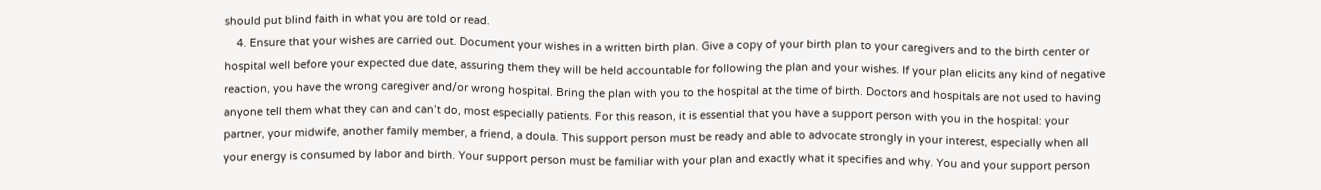should put blind faith in what you are told or read.
    4. Ensure that your wishes are carried out. Document your wishes in a written birth plan. Give a copy of your birth plan to your caregivers and to the birth center or hospital well before your expected due date, assuring them they will be held accountable for following the plan and your wishes. If your plan elicits any kind of negative reaction, you have the wrong caregiver and/or wrong hospital. Bring the plan with you to the hospital at the time of birth. Doctors and hospitals are not used to having anyone tell them what they can and can’t do, most especially patients. For this reason, it is essential that you have a support person with you in the hospital: your partner, your midwife, another family member, a friend, a doula. This support person must be ready and able to advocate strongly in your interest, especially when all your energy is consumed by labor and birth. Your support person must be familiar with your plan and exactly what it specifies and why. You and your support person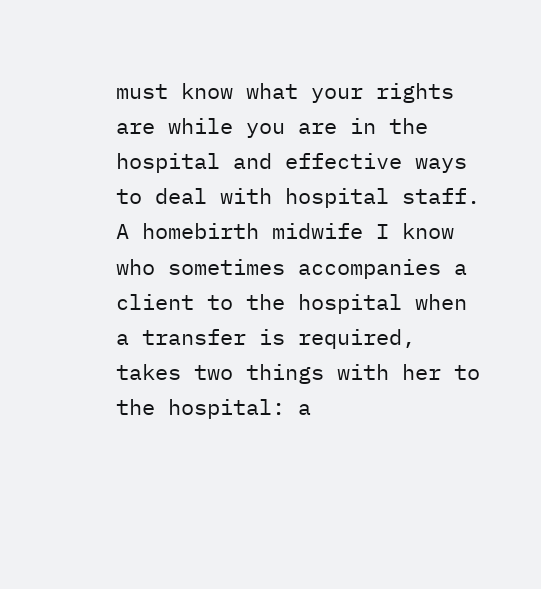must know what your rights are while you are in the hospital and effective ways to deal with hospital staff. A homebirth midwife I know who sometimes accompanies a client to the hospital when a transfer is required, takes two things with her to the hospital: a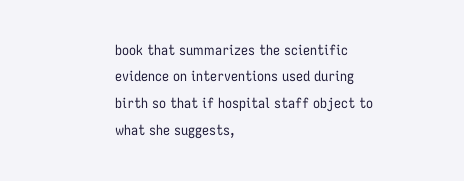book that summarizes the scientific evidence on interventions used during birth so that if hospital staff object to what she suggests,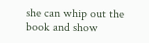she can whip out the book and show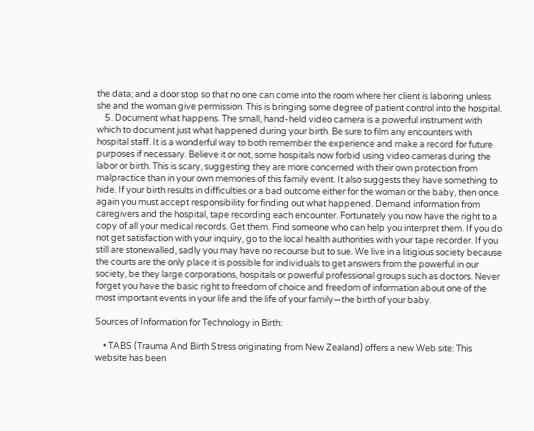the data; and a door stop so that no one can come into the room where her client is laboring unless she and the woman give permission. This is bringing some degree of patient control into the hospital.
    5. Document what happens. The small, hand-held video camera is a powerful instrument with which to document just what happened during your birth. Be sure to film any encounters with hospital staff. It is a wonderful way to both remember the experience and make a record for future purposes if necessary. Believe it or not, some hospitals now forbid using video cameras during the labor or birth. This is scary, suggesting they are more concerned with their own protection from malpractice than in your own memories of this family event. It also suggests they have something to hide. If your birth results in difficulties or a bad outcome either for the woman or the baby, then once again you must accept responsibility for finding out what happened. Demand information from caregivers and the hospital, tape recording each encounter. Fortunately you now have the right to a copy of all your medical records. Get them. Find someone who can help you interpret them. If you do not get satisfaction with your inquiry, go to the local health authorities with your tape recorder. If you still are stonewalled, sadly you may have no recourse but to sue. We live in a litigious society because the courts are the only place it is possible for individuals to get answers from the powerful in our society, be they large corporations, hospitals or powerful professional groups such as doctors. Never forget you have the basic right to freedom of choice and freedom of information about one of the most important events in your life and the life of your family—the birth of your baby.

Sources of Information for Technology in Birth:

    • TABS (Trauma And Birth Stress originating from New Zealand) offers a new Web site: This website has been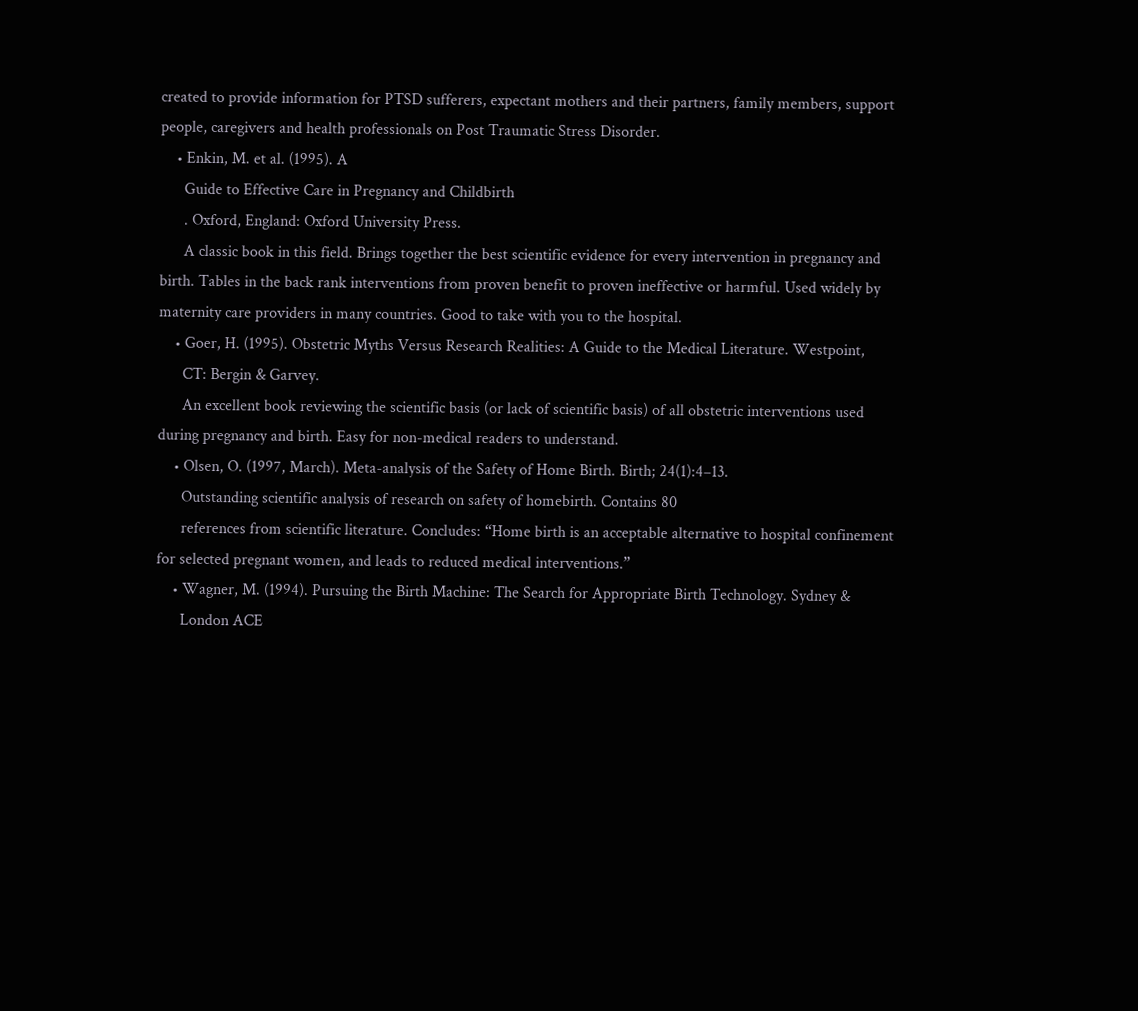created to provide information for PTSD sufferers, expectant mothers and their partners, family members, support people, caregivers and health professionals on Post Traumatic Stress Disorder.
    • Enkin, M. et al. (1995). A
      Guide to Effective Care in Pregnancy and Childbirth
      . Oxford, England: Oxford University Press.
      A classic book in this field. Brings together the best scientific evidence for every intervention in pregnancy and birth. Tables in the back rank interventions from proven benefit to proven ineffective or harmful. Used widely by maternity care providers in many countries. Good to take with you to the hospital.
    • Goer, H. (1995). Obstetric Myths Versus Research Realities: A Guide to the Medical Literature. Westpoint,
      CT: Bergin & Garvey.
      An excellent book reviewing the scientific basis (or lack of scientific basis) of all obstetric interventions used during pregnancy and birth. Easy for non-medical readers to understand.
    • Olsen, O. (1997, March). Meta-analysis of the Safety of Home Birth. Birth; 24(1):4–13.
      Outstanding scientific analysis of research on safety of homebirth. Contains 80
      references from scientific literature. Concludes: “Home birth is an acceptable alternative to hospital confinement for selected pregnant women, and leads to reduced medical interventions.”
    • Wagner, M. (1994). Pursuing the Birth Machine: The Search for Appropriate Birth Technology. Sydney &
      London ACE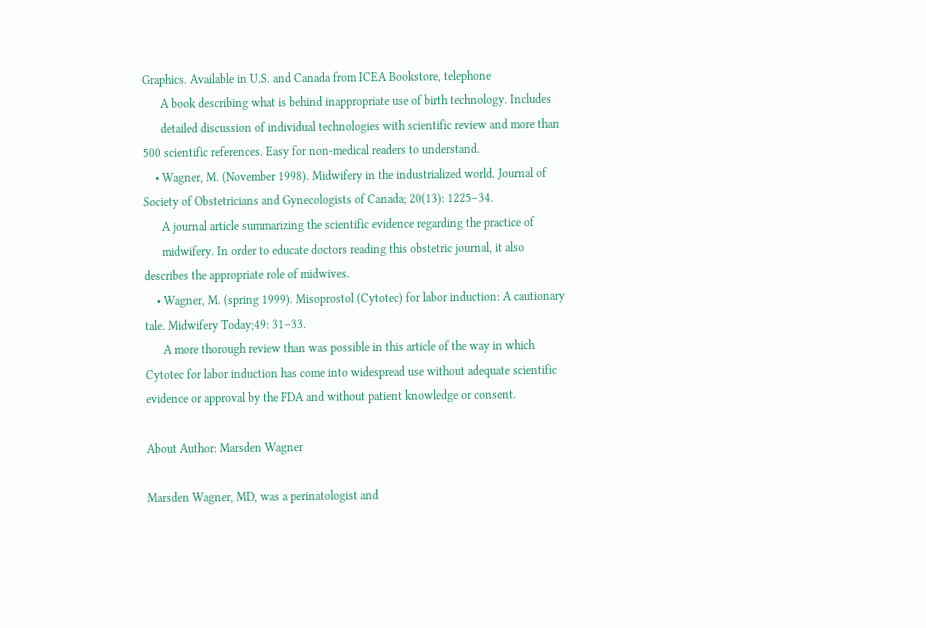Graphics. Available in U.S. and Canada from ICEA Bookstore, telephone
      A book describing what is behind inappropriate use of birth technology. Includes
      detailed discussion of individual technologies with scientific review and more than 500 scientific references. Easy for non-medical readers to understand.
    • Wagner, M. (November 1998). Midwifery in the industrialized world. Journal of Society of Obstetricians and Gynecologists of Canada; 20(13): 1225–34.
      A journal article summarizing the scientific evidence regarding the practice of
      midwifery. In order to educate doctors reading this obstetric journal, it also describes the appropriate role of midwives.
    • Wagner, M. (spring 1999). Misoprostol (Cytotec) for labor induction: A cautionary tale. Midwifery Today;49: 31–33.
      A more thorough review than was possible in this article of the way in which Cytotec for labor induction has come into widespread use without adequate scientific evidence or approval by the FDA and without patient knowledge or consent.

About Author: Marsden Wagner

Marsden Wagner, MD, was a perinatologist and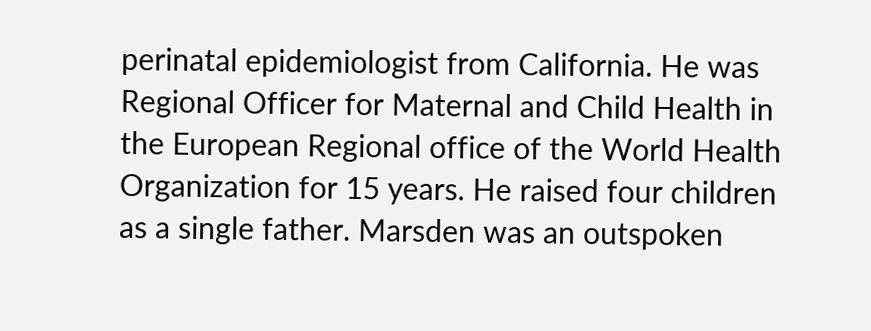perinatal epidemiologist from California. He was Regional Officer for Maternal and Child Health in the European Regional office of the World Health Organization for 15 years. He raised four children as a single father. Marsden was an outspoken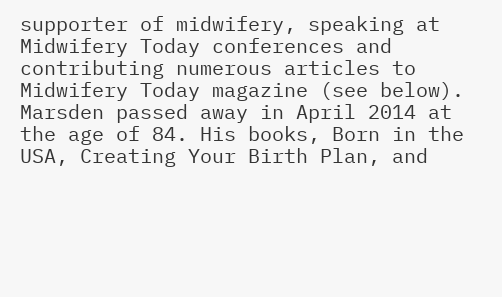supporter of midwifery, speaking at Midwifery Today conferences and contributing numerous articles to Midwifery Today magazine (see below). Marsden passed away in April 2014 at the age of 84. His books, Born in the USA, Creating Your Birth Plan, and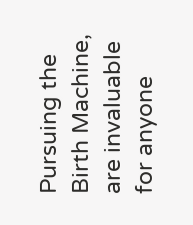Pursuing the Birth Machine, are invaluable for anyone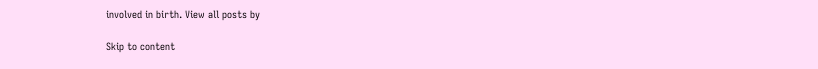involved in birth. View all posts by

Skip to content